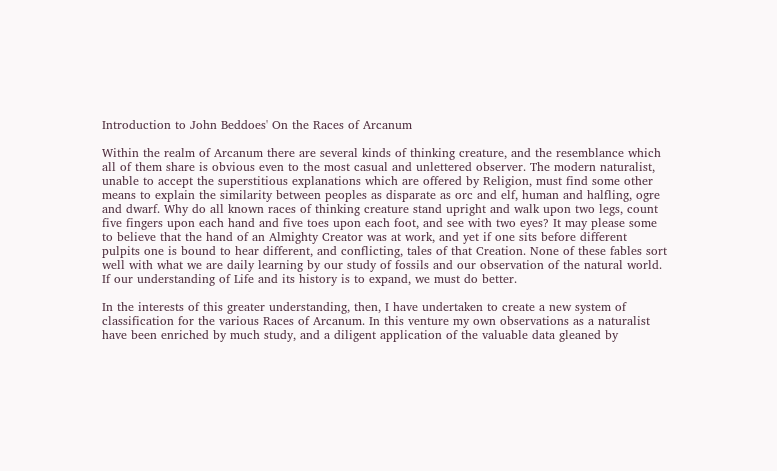Introduction to John Beddoes' On the Races of Arcanum

Within the realm of Arcanum there are several kinds of thinking creature, and the resemblance which all of them share is obvious even to the most casual and unlettered observer. The modern naturalist, unable to accept the superstitious explanations which are offered by Religion, must find some other means to explain the similarity between peoples as disparate as orc and elf, human and halfling, ogre and dwarf. Why do all known races of thinking creature stand upright and walk upon two legs, count five fingers upon each hand and five toes upon each foot, and see with two eyes? It may please some to believe that the hand of an Almighty Creator was at work, and yet if one sits before different pulpits one is bound to hear different, and conflicting, tales of that Creation. None of these fables sort well with what we are daily learning by our study of fossils and our observation of the natural world. If our understanding of Life and its history is to expand, we must do better.

In the interests of this greater understanding, then, I have undertaken to create a new system of classification for the various Races of Arcanum. In this venture my own observations as a naturalist have been enriched by much study, and a diligent application of the valuable data gleaned by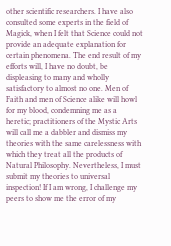other scientific researchers. I have also consulted some experts in the field of Magick, when I felt that Science could not provide an adequate explanation for certain phenomena. The end result of my efforts will, I have no doubt, be displeasing to many and wholly satisfactory to almost no one. Men of Faith and men of Science alike will howl for my blood, condemning me as a heretic; practitioners of the Mystic Arts will call me a dabbler and dismiss my theories with the same carelessness with which they treat all the products of Natural Philosophy. Nevertheless, I must submit my theories to universal inspection! If I am wrong, I challenge my peers to show me the error of my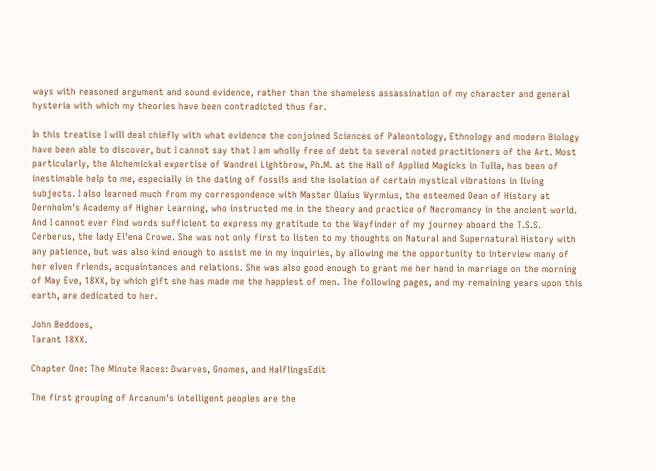ways with reasoned argument and sound evidence, rather than the shameless assassination of my character and general hysteria with which my theories have been contradicted thus far.

In this treatise I will deal chiefly with what evidence the conjoined Sciences of Paleontology, Ethnology and modern Biology have been able to discover, but I cannot say that I am wholly free of debt to several noted practitioners of the Art. Most particularly, the Alchemickal expertise of Wandrei Lightbrow, Ph.M. at the Hall of Applied Magicks in Tulla, has been of inestimable help to me, especially in the dating of fossils and the isolation of certain mystical vibrations in living subjects. I also learned much from my correspondence with Master Olaius Wyrmius, the esteemed Dean of History at Dernholm's Academy of Higher Learning, who instructed me in the theory and practice of Necromancy in the ancient world. And I cannot ever find words sufficient to express my gratitude to the Wayfinder of my journey aboard the T.S.S. Cerberus, the lady El'ena Crowe. She was not only first to listen to my thoughts on Natural and Supernatural History with any patience, but was also kind enough to assist me in my inquiries, by allowing me the opportunity to interview many of her elven friends, acquaintances and relations. She was also good enough to grant me her hand in marriage on the morning of May Eve, 18XX, by which gift she has made me the happiest of men. The following pages, and my remaining years upon this earth, are dedicated to her.

John Beddoes,
Tarant 18XX.

Chapter One: The Minute Races: Dwarves, Gnomes, and HalflingsEdit

The first grouping of Arcanum's intelligent peoples are the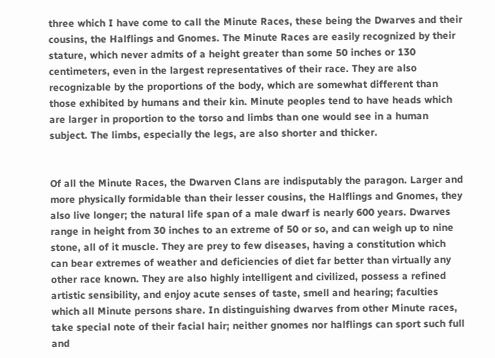three which I have come to call the Minute Races, these being the Dwarves and their cousins, the Halflings and Gnomes. The Minute Races are easily recognized by their stature, which never admits of a height greater than some 50 inches or 130 centimeters, even in the largest representatives of their race. They are also recognizable by the proportions of the body, which are somewhat different than those exhibited by humans and their kin. Minute peoples tend to have heads which are larger in proportion to the torso and limbs than one would see in a human subject. The limbs, especially the legs, are also shorter and thicker.


Of all the Minute Races, the Dwarven Clans are indisputably the paragon. Larger and more physically formidable than their lesser cousins, the Halflings and Gnomes, they also live longer; the natural life span of a male dwarf is nearly 600 years. Dwarves range in height from 30 inches to an extreme of 50 or so, and can weigh up to nine stone, all of it muscle. They are prey to few diseases, having a constitution which can bear extremes of weather and deficiencies of diet far better than virtually any other race known. They are also highly intelligent and civilized, possess a refined artistic sensibility, and enjoy acute senses of taste, smell and hearing; faculties which all Minute persons share. In distinguishing dwarves from other Minute races, take special note of their facial hair; neither gnomes nor halflings can sport such full and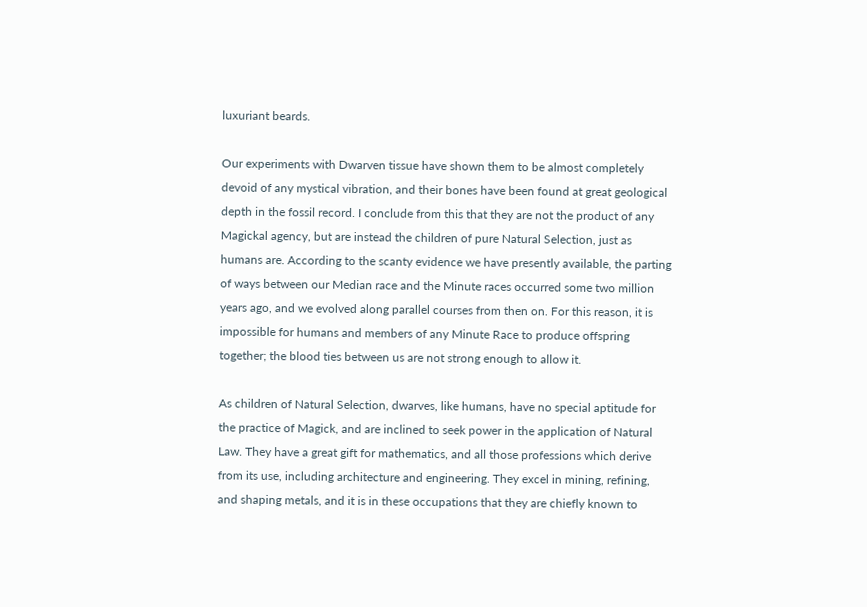luxuriant beards.

Our experiments with Dwarven tissue have shown them to be almost completely devoid of any mystical vibration, and their bones have been found at great geological depth in the fossil record. I conclude from this that they are not the product of any Magickal agency, but are instead the children of pure Natural Selection, just as humans are. According to the scanty evidence we have presently available, the parting of ways between our Median race and the Minute races occurred some two million years ago, and we evolved along parallel courses from then on. For this reason, it is impossible for humans and members of any Minute Race to produce offspring together; the blood ties between us are not strong enough to allow it.

As children of Natural Selection, dwarves, like humans, have no special aptitude for the practice of Magick, and are inclined to seek power in the application of Natural Law. They have a great gift for mathematics, and all those professions which derive from its use, including architecture and engineering. They excel in mining, refining, and shaping metals, and it is in these occupations that they are chiefly known to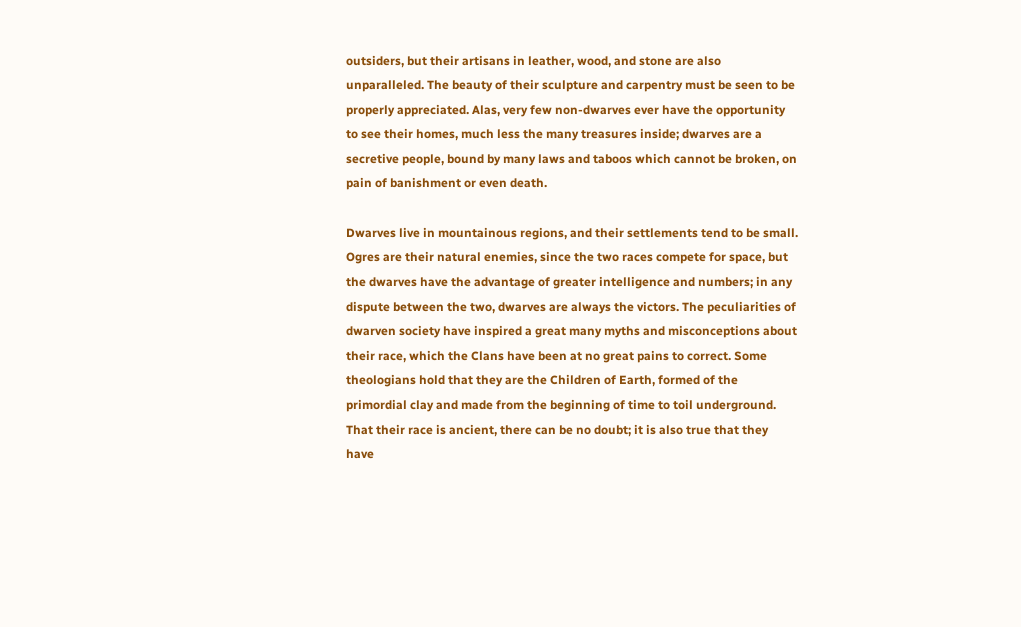outsiders, but their artisans in leather, wood, and stone are also unparalleled. The beauty of their sculpture and carpentry must be seen to be properly appreciated. Alas, very few non-dwarves ever have the opportunity to see their homes, much less the many treasures inside; dwarves are a secretive people, bound by many laws and taboos which cannot be broken, on pain of banishment or even death.

Dwarves live in mountainous regions, and their settlements tend to be small. Ogres are their natural enemies, since the two races compete for space, but the dwarves have the advantage of greater intelligence and numbers; in any dispute between the two, dwarves are always the victors. The peculiarities of dwarven society have inspired a great many myths and misconceptions about their race, which the Clans have been at no great pains to correct. Some theologians hold that they are the Children of Earth, formed of the primordial clay and made from the beginning of time to toil underground. That their race is ancient, there can be no doubt; it is also true that they have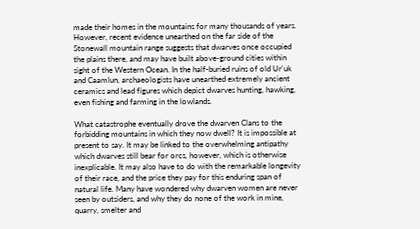made their homes in the mountains for many thousands of years. However, recent evidence unearthed on the far side of the Stonewall mountain range suggests that dwarves once occupied the plains there, and may have built above-ground cities within sight of the Western Ocean. In the half-buried ruins of old Ur'uk and Caamlun, archaeologists have unearthed extremely ancient ceramics and lead figures which depict dwarves hunting, hawking, even fishing and farming in the lowlands.

What catastrophe eventually drove the dwarven Clans to the forbidding mountains in which they now dwell? It is impossible at present to say. It may be linked to the overwhelming antipathy which dwarves still bear for orcs, however, which is otherwise inexplicable. It may also have to do with the remarkable longevity of their race, and the price they pay for this enduring span of natural life. Many have wondered why dwarven women are never seen by outsiders, and why they do none of the work in mine, quarry, smelter and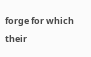forge for which their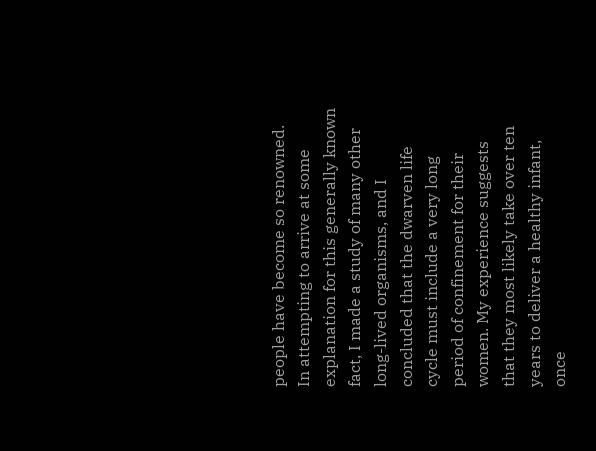people have become so renowned. In attempting to arrive at some explanation for this generally known fact, I made a study of many other long-lived organisms, and I concluded that the dwarven life cycle must include a very long period of confinement for their women. My experience suggests that they most likely take over ten years to deliver a healthy infant, once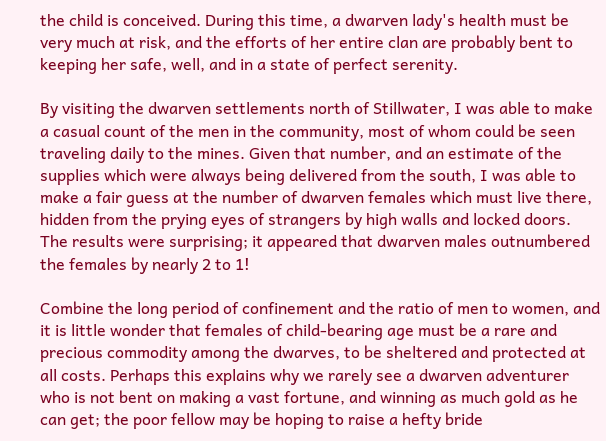the child is conceived. During this time, a dwarven lady's health must be very much at risk, and the efforts of her entire clan are probably bent to keeping her safe, well, and in a state of perfect serenity.

By visiting the dwarven settlements north of Stillwater, I was able to make a casual count of the men in the community, most of whom could be seen traveling daily to the mines. Given that number, and an estimate of the supplies which were always being delivered from the south, I was able to make a fair guess at the number of dwarven females which must live there, hidden from the prying eyes of strangers by high walls and locked doors. The results were surprising; it appeared that dwarven males outnumbered the females by nearly 2 to 1!

Combine the long period of confinement and the ratio of men to women, and it is little wonder that females of child-bearing age must be a rare and precious commodity among the dwarves, to be sheltered and protected at all costs. Perhaps this explains why we rarely see a dwarven adventurer who is not bent on making a vast fortune, and winning as much gold as he can get; the poor fellow may be hoping to raise a hefty bride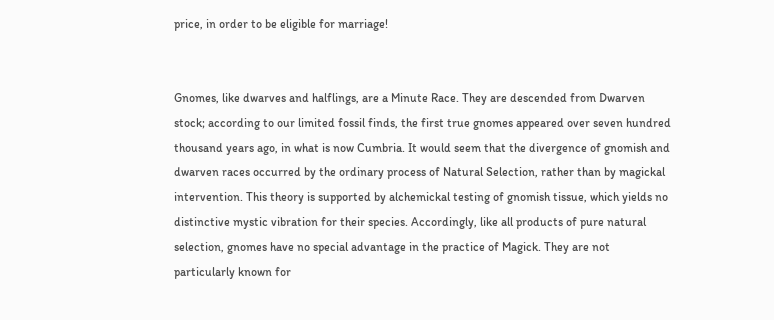price, in order to be eligible for marriage!


Gnomes, like dwarves and halflings, are a Minute Race. They are descended from Dwarven stock; according to our limited fossil finds, the first true gnomes appeared over seven hundred thousand years ago, in what is now Cumbria. It would seem that the divergence of gnomish and dwarven races occurred by the ordinary process of Natural Selection, rather than by magickal intervention. This theory is supported by alchemickal testing of gnomish tissue, which yields no distinctive mystic vibration for their species. Accordingly, like all products of pure natural selection, gnomes have no special advantage in the practice of Magick. They are not particularly known for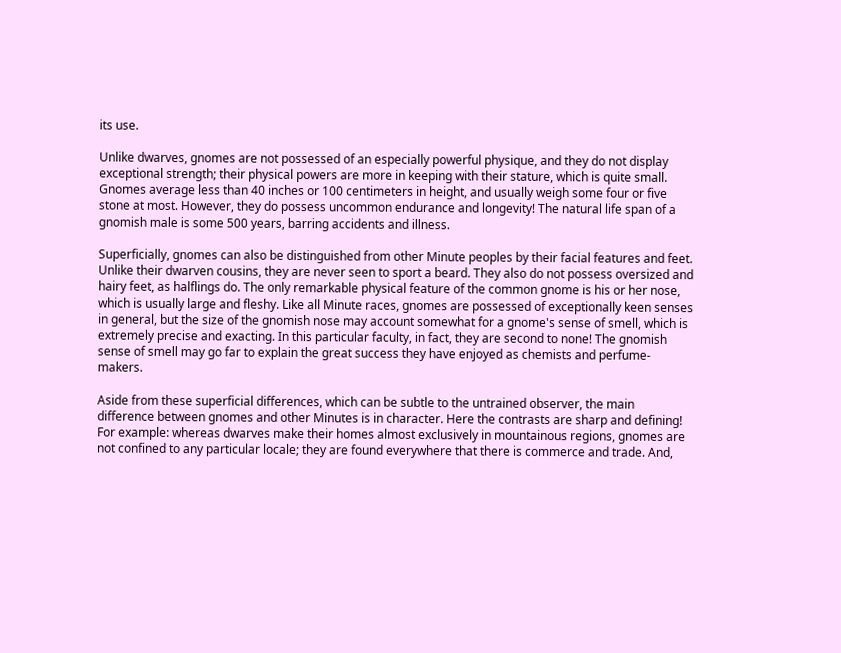its use.

Unlike dwarves, gnomes are not possessed of an especially powerful physique, and they do not display exceptional strength; their physical powers are more in keeping with their stature, which is quite small. Gnomes average less than 40 inches or 100 centimeters in height, and usually weigh some four or five stone at most. However, they do possess uncommon endurance and longevity! The natural life span of a gnomish male is some 500 years, barring accidents and illness.

Superficially, gnomes can also be distinguished from other Minute peoples by their facial features and feet. Unlike their dwarven cousins, they are never seen to sport a beard. They also do not possess oversized and hairy feet, as halflings do. The only remarkable physical feature of the common gnome is his or her nose, which is usually large and fleshy. Like all Minute races, gnomes are possessed of exceptionally keen senses in general, but the size of the gnomish nose may account somewhat for a gnome's sense of smell, which is extremely precise and exacting. In this particular faculty, in fact, they are second to none! The gnomish sense of smell may go far to explain the great success they have enjoyed as chemists and perfume-makers.

Aside from these superficial differences, which can be subtle to the untrained observer, the main difference between gnomes and other Minutes is in character. Here the contrasts are sharp and defining! For example: whereas dwarves make their homes almost exclusively in mountainous regions, gnomes are not confined to any particular locale; they are found everywhere that there is commerce and trade. And,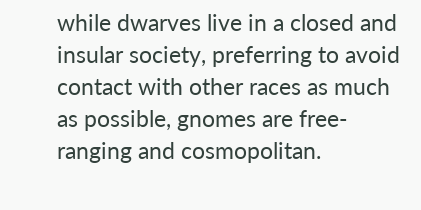while dwarves live in a closed and insular society, preferring to avoid contact with other races as much as possible, gnomes are free-ranging and cosmopolitan.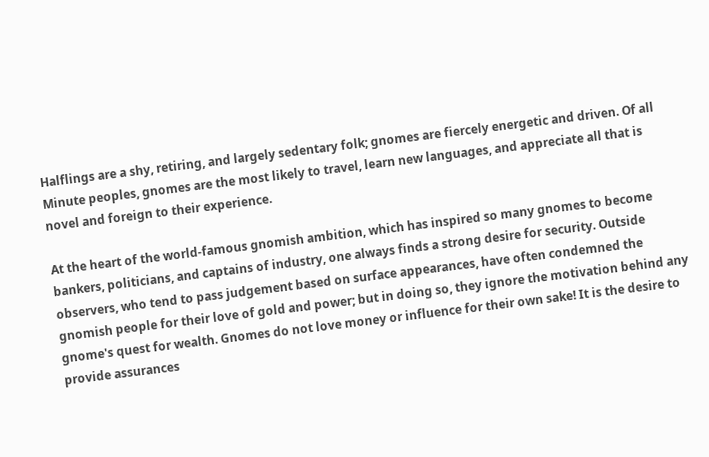Halflings are a shy, retiring, and largely sedentary folk; gnomes are fiercely energetic and driven. Of all Minute peoples, gnomes are the most likely to travel, learn new languages, and appreciate all that is novel and foreign to their experience.

At the heart of the world-famous gnomish ambition, which has inspired so many gnomes to become bankers, politicians, and captains of industry, one always finds a strong desire for security. Outside observers, who tend to pass judgement based on surface appearances, have often condemned the gnomish people for their love of gold and power; but in doing so, they ignore the motivation behind any gnome's quest for wealth. Gnomes do not love money or influence for their own sake! It is the desire to provide assurances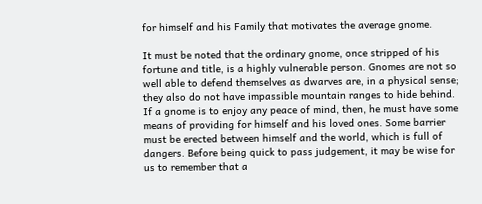for himself and his Family that motivates the average gnome.

It must be noted that the ordinary gnome, once stripped of his fortune and title, is a highly vulnerable person. Gnomes are not so well able to defend themselves as dwarves are, in a physical sense; they also do not have impassible mountain ranges to hide behind. If a gnome is to enjoy any peace of mind, then, he must have some means of providing for himself and his loved ones. Some barrier must be erected between himself and the world, which is full of dangers. Before being quick to pass judgement, it may be wise for us to remember that a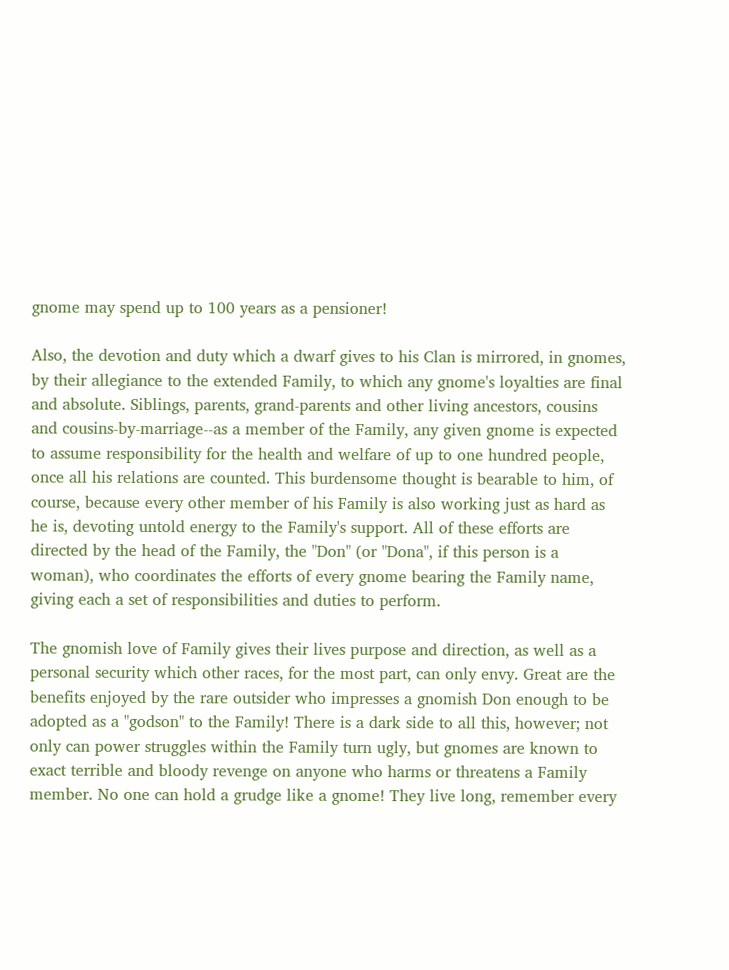gnome may spend up to 100 years as a pensioner!

Also, the devotion and duty which a dwarf gives to his Clan is mirrored, in gnomes, by their allegiance to the extended Family, to which any gnome's loyalties are final and absolute. Siblings, parents, grand-parents and other living ancestors, cousins and cousins-by-marriage--as a member of the Family, any given gnome is expected to assume responsibility for the health and welfare of up to one hundred people, once all his relations are counted. This burdensome thought is bearable to him, of course, because every other member of his Family is also working just as hard as he is, devoting untold energy to the Family's support. All of these efforts are directed by the head of the Family, the "Don" (or "Dona", if this person is a woman), who coordinates the efforts of every gnome bearing the Family name, giving each a set of responsibilities and duties to perform.

The gnomish love of Family gives their lives purpose and direction, as well as a personal security which other races, for the most part, can only envy. Great are the benefits enjoyed by the rare outsider who impresses a gnomish Don enough to be adopted as a "godson" to the Family! There is a dark side to all this, however; not only can power struggles within the Family turn ugly, but gnomes are known to exact terrible and bloody revenge on anyone who harms or threatens a Family member. No one can hold a grudge like a gnome! They live long, remember every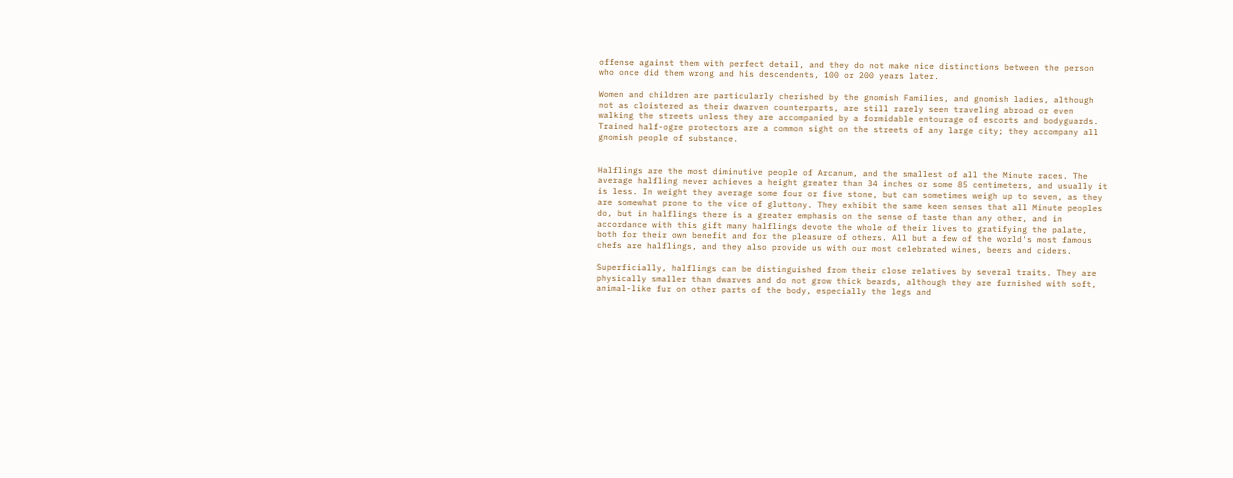offense against them with perfect detail, and they do not make nice distinctions between the person who once did them wrong and his descendents, 100 or 200 years later.

Women and children are particularly cherished by the gnomish Families, and gnomish ladies, although not as cloistered as their dwarven counterparts, are still rarely seen traveling abroad or even walking the streets unless they are accompanied by a formidable entourage of escorts and bodyguards. Trained half-ogre protectors are a common sight on the streets of any large city; they accompany all gnomish people of substance.


Halflings are the most diminutive people of Arcanum, and the smallest of all the Minute races. The average halfling never achieves a height greater than 34 inches or some 85 centimeters, and usually it is less. In weight they average some four or five stone, but can sometimes weigh up to seven, as they are somewhat prone to the vice of gluttony. They exhibit the same keen senses that all Minute peoples do, but in halflings there is a greater emphasis on the sense of taste than any other, and in accordance with this gift many halflings devote the whole of their lives to gratifying the palate, both for their own benefit and for the pleasure of others. All but a few of the world's most famous chefs are halflings, and they also provide us with our most celebrated wines, beers and ciders.

Superficially, halflings can be distinguished from their close relatives by several traits. They are physically smaller than dwarves and do not grow thick beards, although they are furnished with soft, animal-like fur on other parts of the body, especially the legs and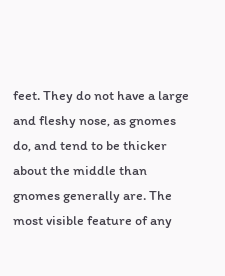feet. They do not have a large and fleshy nose, as gnomes do, and tend to be thicker about the middle than gnomes generally are. The most visible feature of any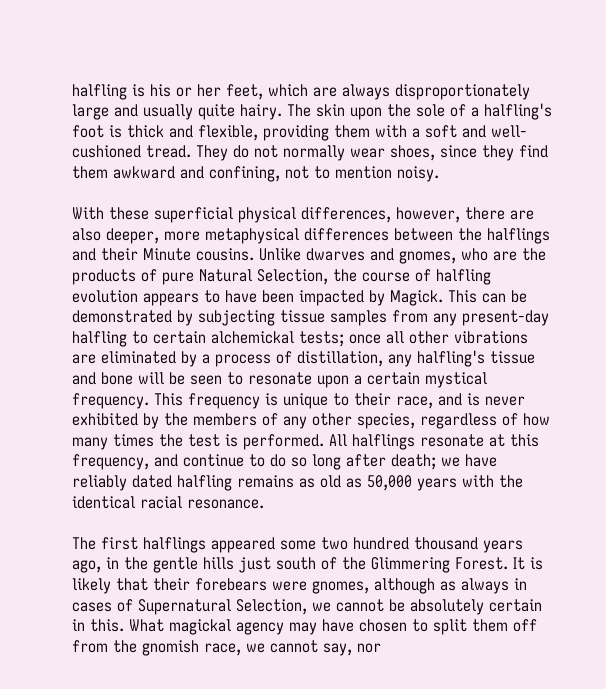halfling is his or her feet, which are always disproportionately large and usually quite hairy. The skin upon the sole of a halfling's foot is thick and flexible, providing them with a soft and well-cushioned tread. They do not normally wear shoes, since they find them awkward and confining, not to mention noisy.

With these superficial physical differences, however, there are also deeper, more metaphysical differences between the halflings and their Minute cousins. Unlike dwarves and gnomes, who are the products of pure Natural Selection, the course of halfling evolution appears to have been impacted by Magick. This can be demonstrated by subjecting tissue samples from any present-day halfling to certain alchemickal tests; once all other vibrations are eliminated by a process of distillation, any halfling's tissue and bone will be seen to resonate upon a certain mystical frequency. This frequency is unique to their race, and is never exhibited by the members of any other species, regardless of how many times the test is performed. All halflings resonate at this frequency, and continue to do so long after death; we have reliably dated halfling remains as old as 50,000 years with the identical racial resonance.

The first halflings appeared some two hundred thousand years ago, in the gentle hills just south of the Glimmering Forest. It is likely that their forebears were gnomes, although as always in cases of Supernatural Selection, we cannot be absolutely certain in this. What magickal agency may have chosen to split them off from the gnomish race, we cannot say, nor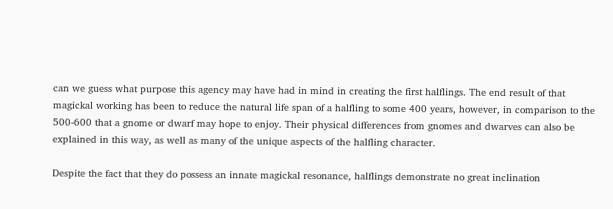can we guess what purpose this agency may have had in mind in creating the first halflings. The end result of that magickal working has been to reduce the natural life span of a halfling to some 400 years, however, in comparison to the 500-600 that a gnome or dwarf may hope to enjoy. Their physical differences from gnomes and dwarves can also be explained in this way, as well as many of the unique aspects of the halfling character.

Despite the fact that they do possess an innate magickal resonance, halflings demonstrate no great inclination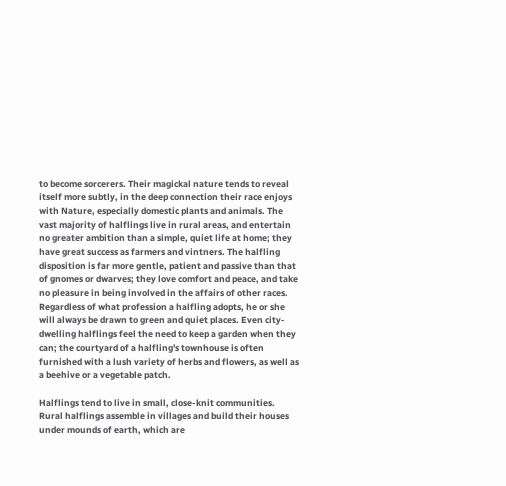to become sorcerers. Their magickal nature tends to reveal itself more subtly, in the deep connection their race enjoys with Nature, especially domestic plants and animals. The vast majority of halflings live in rural areas, and entertain no greater ambition than a simple, quiet life at home; they have great success as farmers and vintners. The halfling disposition is far more gentle, patient and passive than that of gnomes or dwarves; they love comfort and peace, and take no pleasure in being involved in the affairs of other races. Regardless of what profession a halfling adopts, he or she will always be drawn to green and quiet places. Even city-dwelling halflings feel the need to keep a garden when they can; the courtyard of a halfling's townhouse is often furnished with a lush variety of herbs and flowers, as well as a beehive or a vegetable patch.

Halflings tend to live in small, close-knit communities. Rural halflings assemble in villages and build their houses under mounds of earth, which are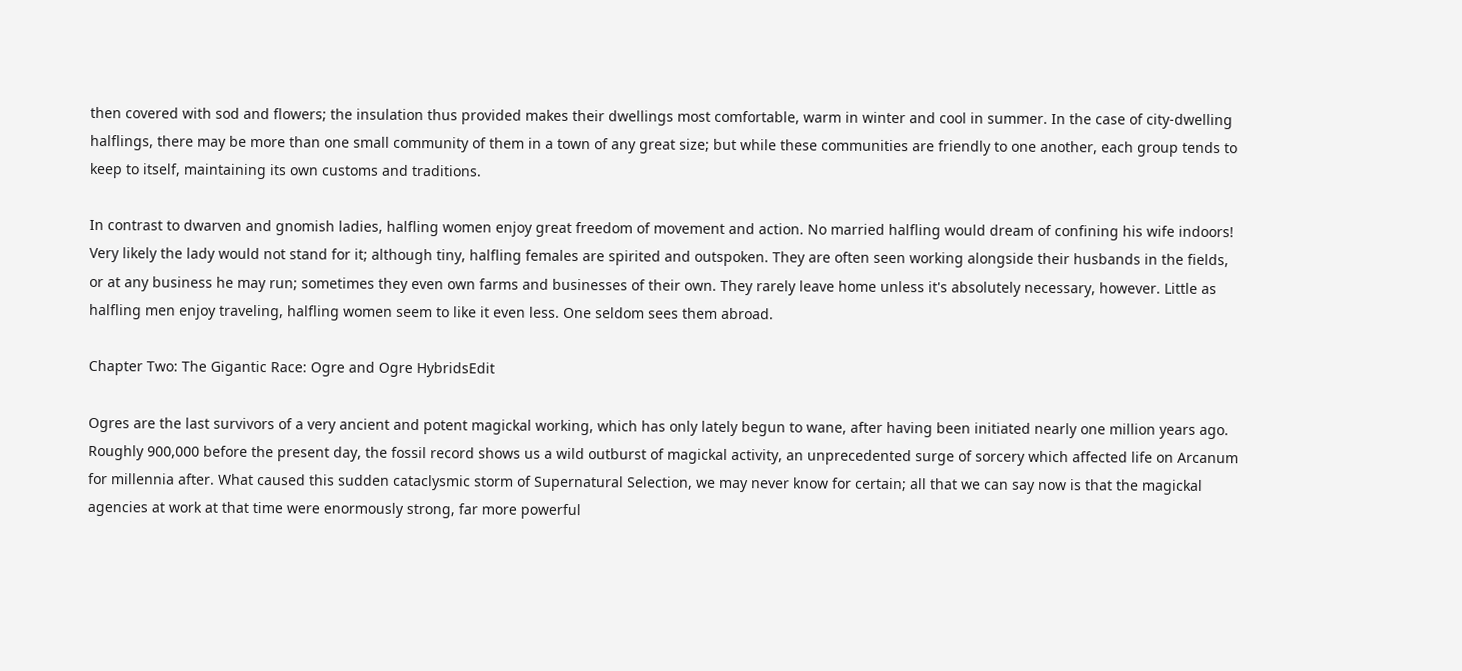then covered with sod and flowers; the insulation thus provided makes their dwellings most comfortable, warm in winter and cool in summer. In the case of city-dwelling halflings, there may be more than one small community of them in a town of any great size; but while these communities are friendly to one another, each group tends to keep to itself, maintaining its own customs and traditions.

In contrast to dwarven and gnomish ladies, halfling women enjoy great freedom of movement and action. No married halfling would dream of confining his wife indoors! Very likely the lady would not stand for it; although tiny, halfling females are spirited and outspoken. They are often seen working alongside their husbands in the fields, or at any business he may run; sometimes they even own farms and businesses of their own. They rarely leave home unless it's absolutely necessary, however. Little as halfling men enjoy traveling, halfling women seem to like it even less. One seldom sees them abroad.

Chapter Two: The Gigantic Race: Ogre and Ogre HybridsEdit

Ogres are the last survivors of a very ancient and potent magickal working, which has only lately begun to wane, after having been initiated nearly one million years ago. Roughly 900,000 before the present day, the fossil record shows us a wild outburst of magickal activity, an unprecedented surge of sorcery which affected life on Arcanum for millennia after. What caused this sudden cataclysmic storm of Supernatural Selection, we may never know for certain; all that we can say now is that the magickal agencies at work at that time were enormously strong, far more powerful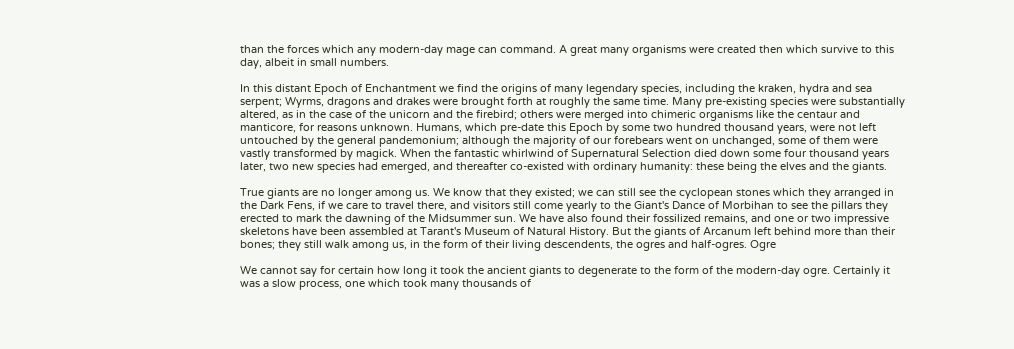than the forces which any modern-day mage can command. A great many organisms were created then which survive to this day, albeit in small numbers.

In this distant Epoch of Enchantment we find the origins of many legendary species, including the kraken, hydra and sea serpent; Wyrms, dragons and drakes were brought forth at roughly the same time. Many pre-existing species were substantially altered, as in the case of the unicorn and the firebird; others were merged into chimeric organisms like the centaur and manticore, for reasons unknown. Humans, which pre-date this Epoch by some two hundred thousand years, were not left untouched by the general pandemonium; although the majority of our forebears went on unchanged, some of them were vastly transformed by magick. When the fantastic whirlwind of Supernatural Selection died down some four thousand years later, two new species had emerged, and thereafter co-existed with ordinary humanity: these being the elves and the giants.

True giants are no longer among us. We know that they existed; we can still see the cyclopean stones which they arranged in the Dark Fens, if we care to travel there, and visitors still come yearly to the Giant's Dance of Morbihan to see the pillars they erected to mark the dawning of the Midsummer sun. We have also found their fossilized remains, and one or two impressive skeletons have been assembled at Tarant's Museum of Natural History. But the giants of Arcanum left behind more than their bones; they still walk among us, in the form of their living descendents, the ogres and half-ogres. Ogre

We cannot say for certain how long it took the ancient giants to degenerate to the form of the modern-day ogre. Certainly it was a slow process, one which took many thousands of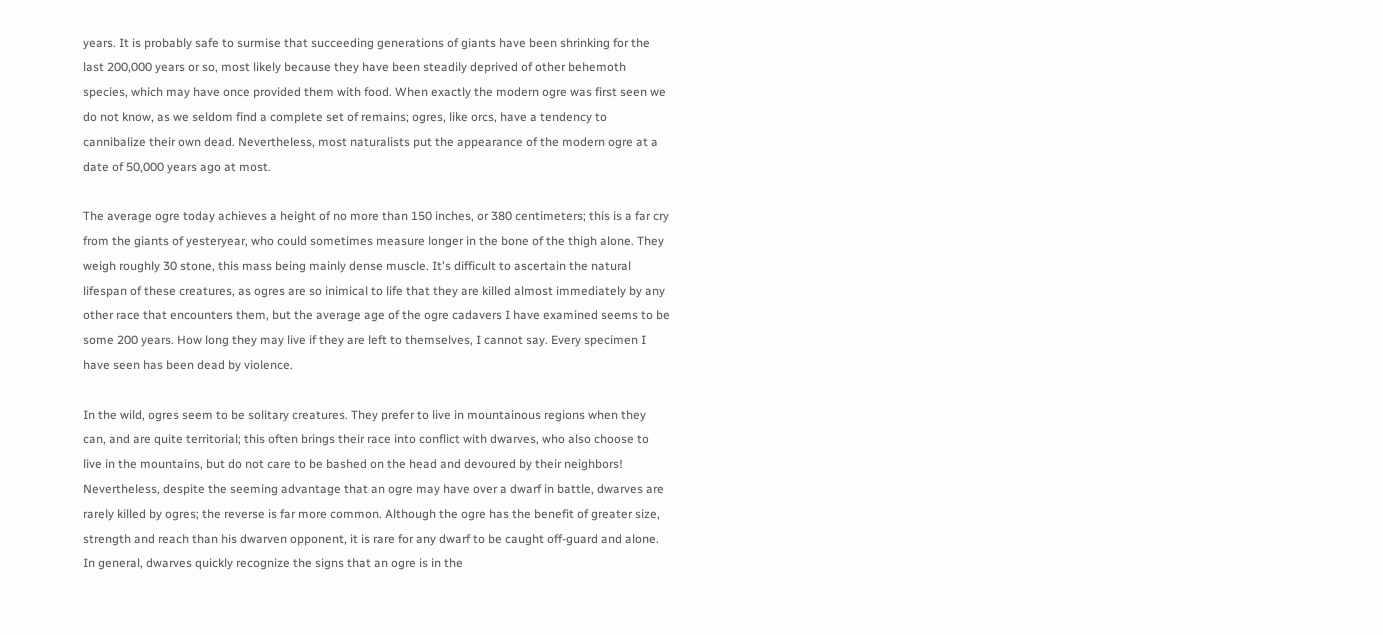years. It is probably safe to surmise that succeeding generations of giants have been shrinking for the last 200,000 years or so, most likely because they have been steadily deprived of other behemoth species, which may have once provided them with food. When exactly the modern ogre was first seen we do not know, as we seldom find a complete set of remains; ogres, like orcs, have a tendency to cannibalize their own dead. Nevertheless, most naturalists put the appearance of the modern ogre at a date of 50,000 years ago at most.

The average ogre today achieves a height of no more than 150 inches, or 380 centimeters; this is a far cry from the giants of yesteryear, who could sometimes measure longer in the bone of the thigh alone. They weigh roughly 30 stone, this mass being mainly dense muscle. It's difficult to ascertain the natural lifespan of these creatures, as ogres are so inimical to life that they are killed almost immediately by any other race that encounters them, but the average age of the ogre cadavers I have examined seems to be some 200 years. How long they may live if they are left to themselves, I cannot say. Every specimen I have seen has been dead by violence.

In the wild, ogres seem to be solitary creatures. They prefer to live in mountainous regions when they can, and are quite territorial; this often brings their race into conflict with dwarves, who also choose to live in the mountains, but do not care to be bashed on the head and devoured by their neighbors! Nevertheless, despite the seeming advantage that an ogre may have over a dwarf in battle, dwarves are rarely killed by ogres; the reverse is far more common. Although the ogre has the benefit of greater size, strength and reach than his dwarven opponent, it is rare for any dwarf to be caught off-guard and alone. In general, dwarves quickly recognize the signs that an ogre is in the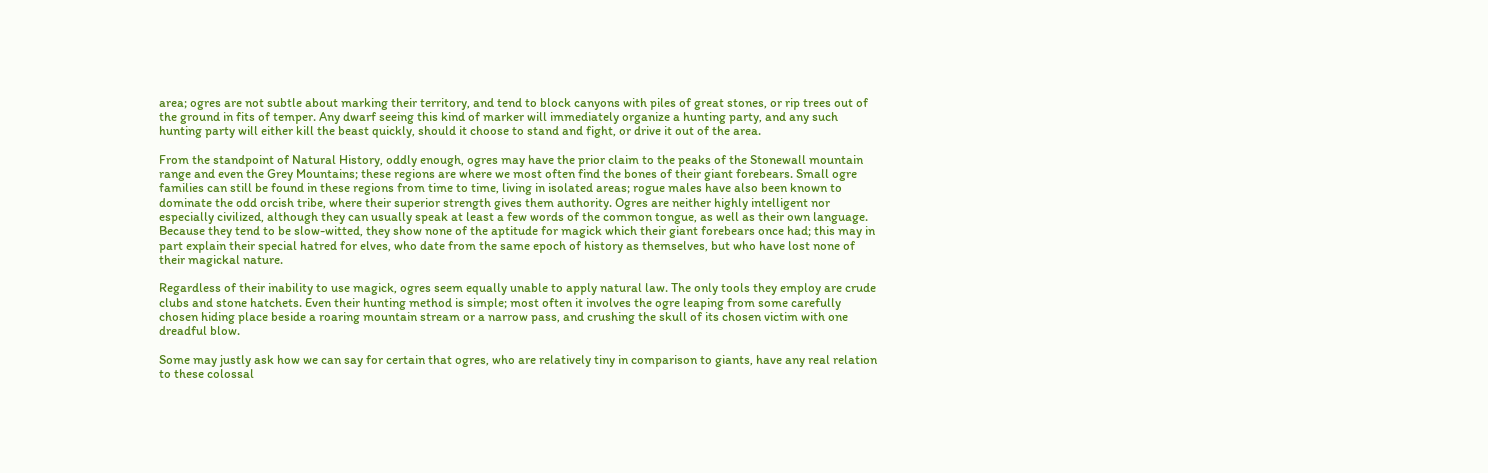area; ogres are not subtle about marking their territory, and tend to block canyons with piles of great stones, or rip trees out of the ground in fits of temper. Any dwarf seeing this kind of marker will immediately organize a hunting party, and any such hunting party will either kill the beast quickly, should it choose to stand and fight, or drive it out of the area.

From the standpoint of Natural History, oddly enough, ogres may have the prior claim to the peaks of the Stonewall mountain range and even the Grey Mountains; these regions are where we most often find the bones of their giant forebears. Small ogre families can still be found in these regions from time to time, living in isolated areas; rogue males have also been known to dominate the odd orcish tribe, where their superior strength gives them authority. Ogres are neither highly intelligent nor especially civilized, although they can usually speak at least a few words of the common tongue, as well as their own language. Because they tend to be slow-witted, they show none of the aptitude for magick which their giant forebears once had; this may in part explain their special hatred for elves, who date from the same epoch of history as themselves, but who have lost none of their magickal nature.

Regardless of their inability to use magick, ogres seem equally unable to apply natural law. The only tools they employ are crude clubs and stone hatchets. Even their hunting method is simple; most often it involves the ogre leaping from some carefully chosen hiding place beside a roaring mountain stream or a narrow pass, and crushing the skull of its chosen victim with one dreadful blow.

Some may justly ask how we can say for certain that ogres, who are relatively tiny in comparison to giants, have any real relation to these colossal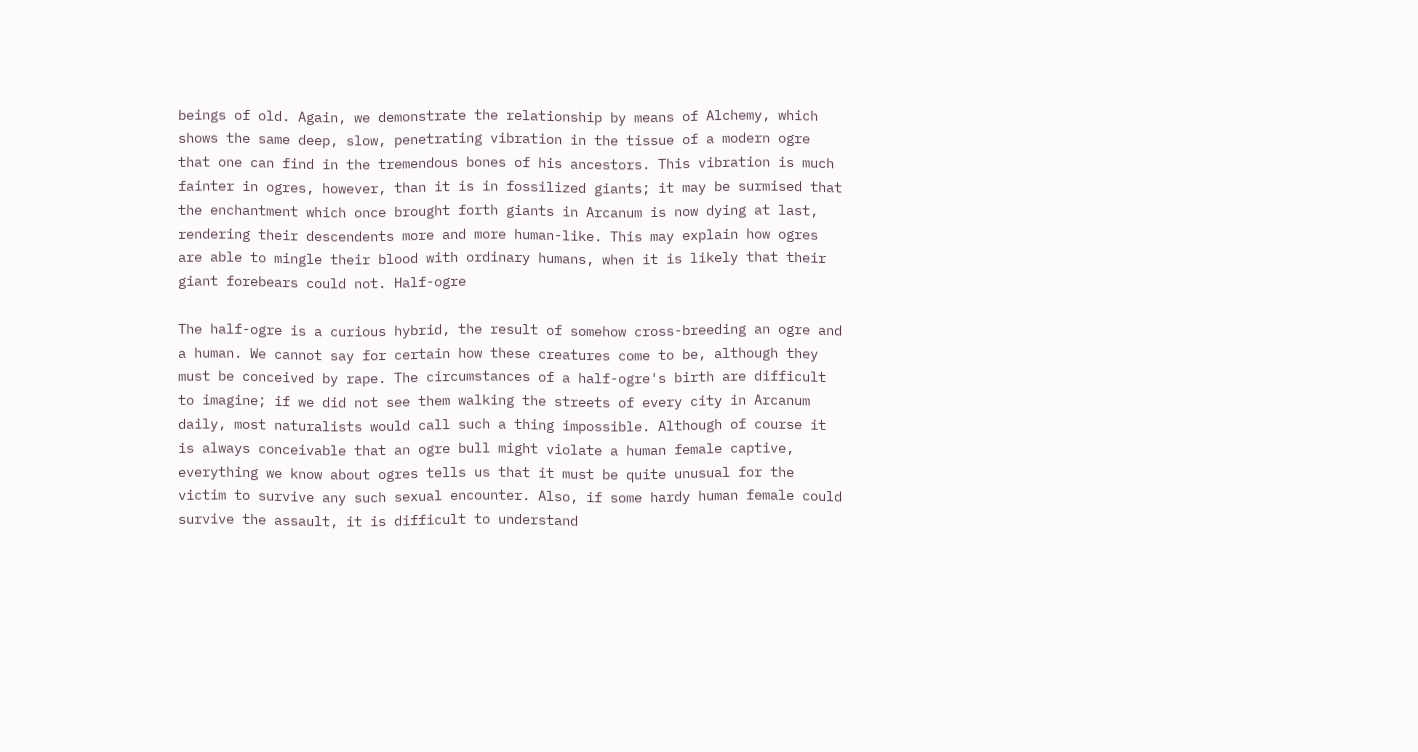beings of old. Again, we demonstrate the relationship by means of Alchemy, which shows the same deep, slow, penetrating vibration in the tissue of a modern ogre that one can find in the tremendous bones of his ancestors. This vibration is much fainter in ogres, however, than it is in fossilized giants; it may be surmised that the enchantment which once brought forth giants in Arcanum is now dying at last, rendering their descendents more and more human-like. This may explain how ogres are able to mingle their blood with ordinary humans, when it is likely that their giant forebears could not. Half-ogre

The half-ogre is a curious hybrid, the result of somehow cross-breeding an ogre and a human. We cannot say for certain how these creatures come to be, although they must be conceived by rape. The circumstances of a half-ogre's birth are difficult to imagine; if we did not see them walking the streets of every city in Arcanum daily, most naturalists would call such a thing impossible. Although of course it is always conceivable that an ogre bull might violate a human female captive, everything we know about ogres tells us that it must be quite unusual for the victim to survive any such sexual encounter. Also, if some hardy human female could survive the assault, it is difficult to understand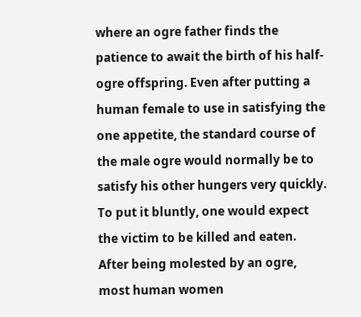where an ogre father finds the patience to await the birth of his half-ogre offspring. Even after putting a human female to use in satisfying the one appetite, the standard course of the male ogre would normally be to satisfy his other hungers very quickly. To put it bluntly, one would expect the victim to be killed and eaten. After being molested by an ogre, most human women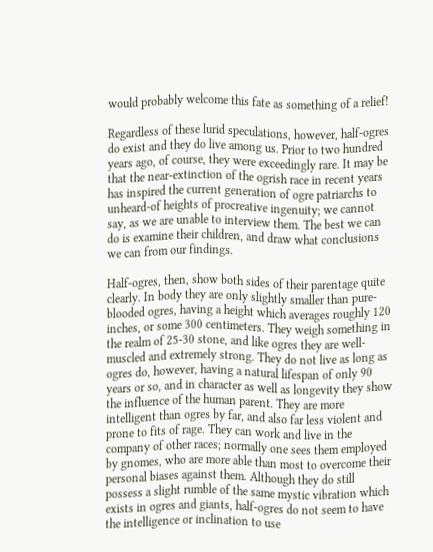would probably welcome this fate as something of a relief!

Regardless of these lurid speculations, however, half-ogres do exist and they do live among us. Prior to two hundred years ago, of course, they were exceedingly rare. It may be that the near-extinction of the ogrish race in recent years has inspired the current generation of ogre patriarchs to unheard-of heights of procreative ingenuity; we cannot say, as we are unable to interview them. The best we can do is examine their children, and draw what conclusions we can from our findings.

Half-ogres, then, show both sides of their parentage quite clearly. In body they are only slightly smaller than pure-blooded ogres, having a height which averages roughly 120 inches, or some 300 centimeters. They weigh something in the realm of 25-30 stone, and like ogres they are well-muscled and extremely strong. They do not live as long as ogres do, however, having a natural lifespan of only 90 years or so, and in character as well as longevity they show the influence of the human parent. They are more intelligent than ogres by far, and also far less violent and prone to fits of rage. They can work and live in the company of other races; normally one sees them employed by gnomes, who are more able than most to overcome their personal biases against them. Although they do still possess a slight rumble of the same mystic vibration which exists in ogres and giants, half-ogres do not seem to have the intelligence or inclination to use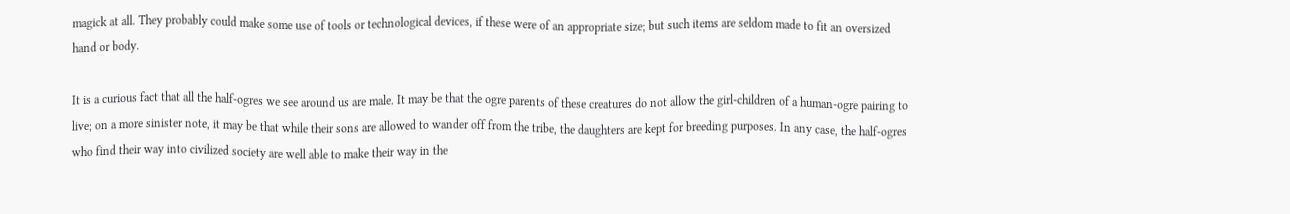magick at all. They probably could make some use of tools or technological devices, if these were of an appropriate size; but such items are seldom made to fit an oversized hand or body.

It is a curious fact that all the half-ogres we see around us are male. It may be that the ogre parents of these creatures do not allow the girl-children of a human-ogre pairing to live; on a more sinister note, it may be that while their sons are allowed to wander off from the tribe, the daughters are kept for breeding purposes. In any case, the half-ogres who find their way into civilized society are well able to make their way in the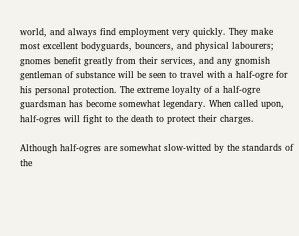world, and always find employment very quickly. They make most excellent bodyguards, bouncers, and physical labourers; gnomes benefit greatly from their services, and any gnomish gentleman of substance will be seen to travel with a half-ogre for his personal protection. The extreme loyalty of a half-ogre guardsman has become somewhat legendary. When called upon, half-ogres will fight to the death to protect their charges.

Although half-ogres are somewhat slow-witted by the standards of the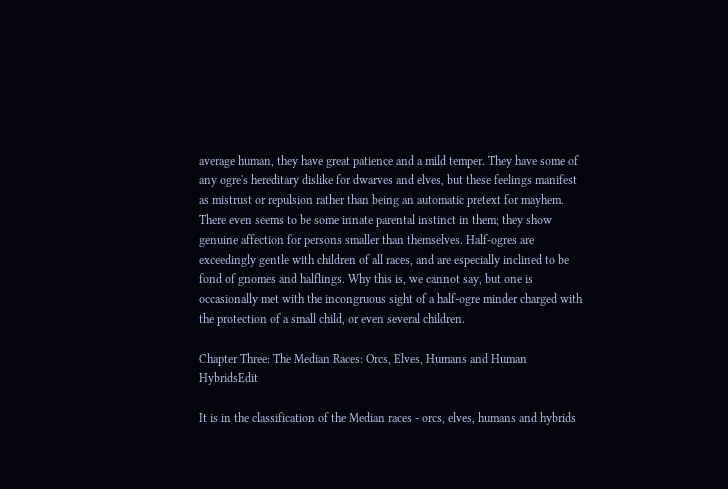average human, they have great patience and a mild temper. They have some of any ogre's hereditary dislike for dwarves and elves, but these feelings manifest as mistrust or repulsion rather than being an automatic pretext for mayhem. There even seems to be some innate parental instinct in them; they show genuine affection for persons smaller than themselves. Half-ogres are exceedingly gentle with children of all races, and are especially inclined to be fond of gnomes and halflings. Why this is, we cannot say, but one is occasionally met with the incongruous sight of a half-ogre minder charged with the protection of a small child, or even several children.

Chapter Three: The Median Races: Orcs, Elves, Humans and Human HybridsEdit

It is in the classification of the Median races - orcs, elves, humans and hybrids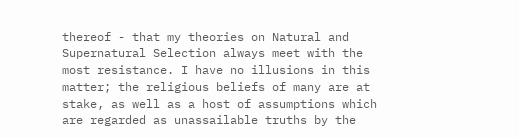thereof - that my theories on Natural and Supernatural Selection always meet with the most resistance. I have no illusions in this matter; the religious beliefs of many are at stake, as well as a host of assumptions which are regarded as unassailable truths by the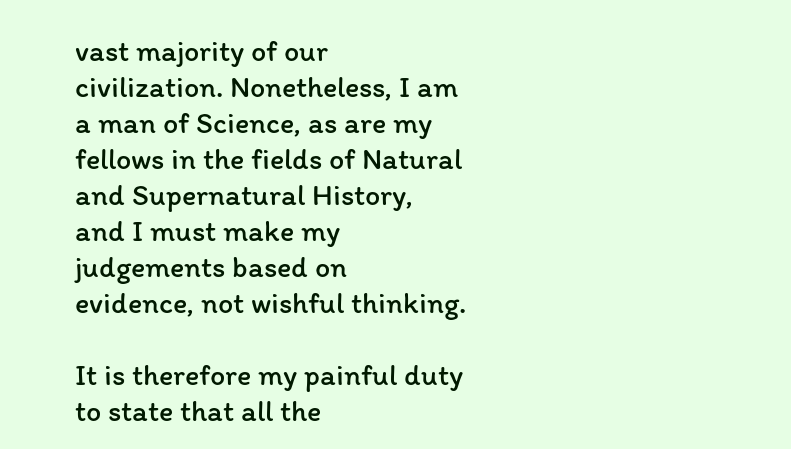vast majority of our civilization. Nonetheless, I am a man of Science, as are my fellows in the fields of Natural and Supernatural History, and I must make my judgements based on evidence, not wishful thinking.

It is therefore my painful duty to state that all the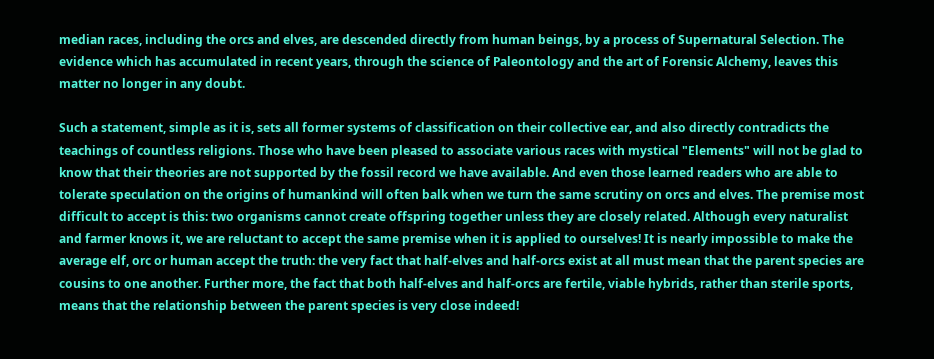median races, including the orcs and elves, are descended directly from human beings, by a process of Supernatural Selection. The evidence which has accumulated in recent years, through the science of Paleontology and the art of Forensic Alchemy, leaves this matter no longer in any doubt.

Such a statement, simple as it is, sets all former systems of classification on their collective ear, and also directly contradicts the teachings of countless religions. Those who have been pleased to associate various races with mystical "Elements" will not be glad to know that their theories are not supported by the fossil record we have available. And even those learned readers who are able to tolerate speculation on the origins of humankind will often balk when we turn the same scrutiny on orcs and elves. The premise most difficult to accept is this: two organisms cannot create offspring together unless they are closely related. Although every naturalist and farmer knows it, we are reluctant to accept the same premise when it is applied to ourselves! It is nearly impossible to make the average elf, orc or human accept the truth: the very fact that half-elves and half-orcs exist at all must mean that the parent species are cousins to one another. Further more, the fact that both half-elves and half-orcs are fertile, viable hybrids, rather than sterile sports, means that the relationship between the parent species is very close indeed!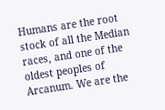Humans are the root stock of all the Median races, and one of the oldest peoples of Arcanum. We are the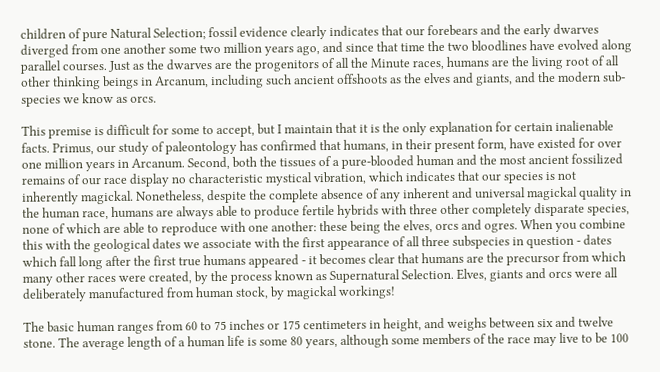children of pure Natural Selection; fossil evidence clearly indicates that our forebears and the early dwarves diverged from one another some two million years ago, and since that time the two bloodlines have evolved along parallel courses. Just as the dwarves are the progenitors of all the Minute races, humans are the living root of all other thinking beings in Arcanum, including such ancient offshoots as the elves and giants, and the modern sub-species we know as orcs.

This premise is difficult for some to accept, but I maintain that it is the only explanation for certain inalienable facts. Primus, our study of paleontology has confirmed that humans, in their present form, have existed for over one million years in Arcanum. Second, both the tissues of a pure-blooded human and the most ancient fossilized remains of our race display no characteristic mystical vibration, which indicates that our species is not inherently magickal. Nonetheless, despite the complete absence of any inherent and universal magickal quality in the human race, humans are always able to produce fertile hybrids with three other completely disparate species, none of which are able to reproduce with one another: these being the elves, orcs and ogres. When you combine this with the geological dates we associate with the first appearance of all three subspecies in question - dates which fall long after the first true humans appeared - it becomes clear that humans are the precursor from which many other races were created, by the process known as Supernatural Selection. Elves, giants and orcs were all deliberately manufactured from human stock, by magickal workings!

The basic human ranges from 60 to 75 inches or 175 centimeters in height, and weighs between six and twelve stone. The average length of a human life is some 80 years, although some members of the race may live to be 100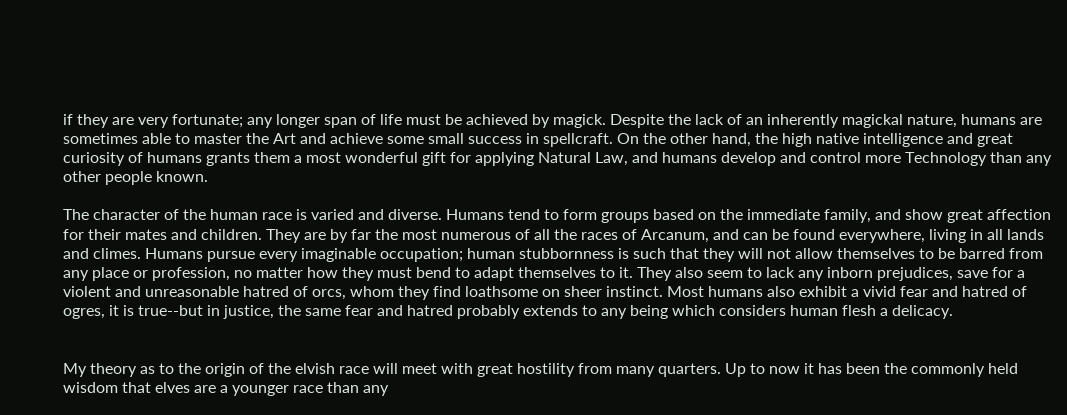if they are very fortunate; any longer span of life must be achieved by magick. Despite the lack of an inherently magickal nature, humans are sometimes able to master the Art and achieve some small success in spellcraft. On the other hand, the high native intelligence and great curiosity of humans grants them a most wonderful gift for applying Natural Law, and humans develop and control more Technology than any other people known.

The character of the human race is varied and diverse. Humans tend to form groups based on the immediate family, and show great affection for their mates and children. They are by far the most numerous of all the races of Arcanum, and can be found everywhere, living in all lands and climes. Humans pursue every imaginable occupation; human stubbornness is such that they will not allow themselves to be barred from any place or profession, no matter how they must bend to adapt themselves to it. They also seem to lack any inborn prejudices, save for a violent and unreasonable hatred of orcs, whom they find loathsome on sheer instinct. Most humans also exhibit a vivid fear and hatred of ogres, it is true--but in justice, the same fear and hatred probably extends to any being which considers human flesh a delicacy.


My theory as to the origin of the elvish race will meet with great hostility from many quarters. Up to now it has been the commonly held wisdom that elves are a younger race than any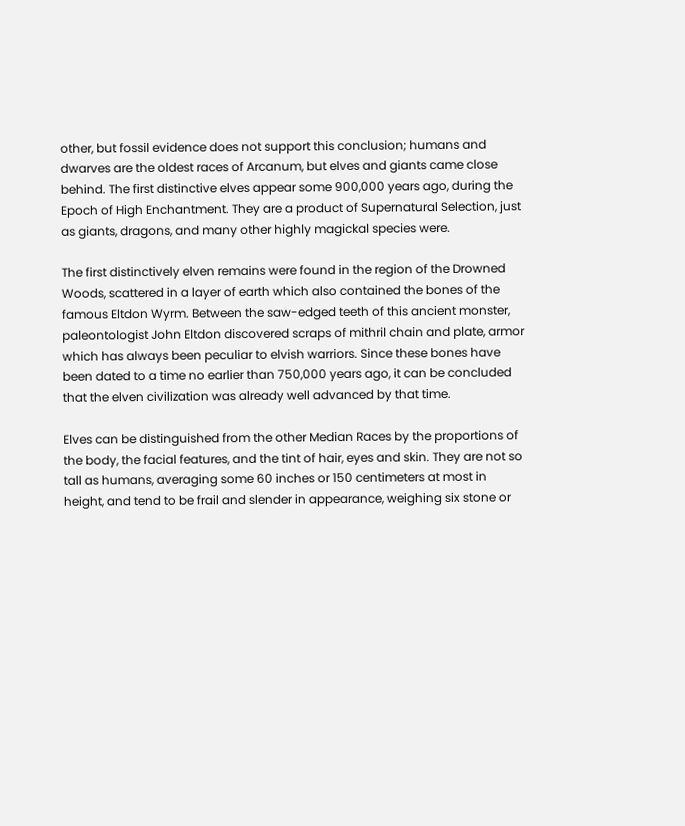other, but fossil evidence does not support this conclusion; humans and dwarves are the oldest races of Arcanum, but elves and giants came close behind. The first distinctive elves appear some 900,000 years ago, during the Epoch of High Enchantment. They are a product of Supernatural Selection, just as giants, dragons, and many other highly magickal species were.

The first distinctively elven remains were found in the region of the Drowned Woods, scattered in a layer of earth which also contained the bones of the famous Eltdon Wyrm. Between the saw-edged teeth of this ancient monster, paleontologist John Eltdon discovered scraps of mithril chain and plate, armor which has always been peculiar to elvish warriors. Since these bones have been dated to a time no earlier than 750,000 years ago, it can be concluded that the elven civilization was already well advanced by that time.

Elves can be distinguished from the other Median Races by the proportions of the body, the facial features, and the tint of hair, eyes and skin. They are not so tall as humans, averaging some 60 inches or 150 centimeters at most in height, and tend to be frail and slender in appearance, weighing six stone or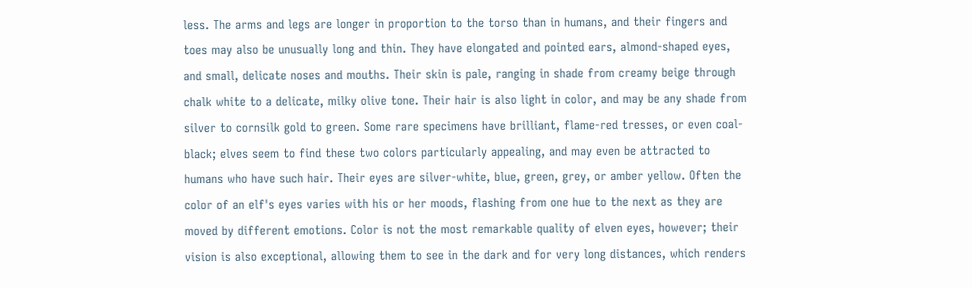less. The arms and legs are longer in proportion to the torso than in humans, and their fingers and toes may also be unusually long and thin. They have elongated and pointed ears, almond-shaped eyes, and small, delicate noses and mouths. Their skin is pale, ranging in shade from creamy beige through chalk white to a delicate, milky olive tone. Their hair is also light in color, and may be any shade from silver to cornsilk gold to green. Some rare specimens have brilliant, flame-red tresses, or even coal-black; elves seem to find these two colors particularly appealing, and may even be attracted to humans who have such hair. Their eyes are silver-white, blue, green, grey, or amber yellow. Often the color of an elf's eyes varies with his or her moods, flashing from one hue to the next as they are moved by different emotions. Color is not the most remarkable quality of elven eyes, however; their vision is also exceptional, allowing them to see in the dark and for very long distances, which renders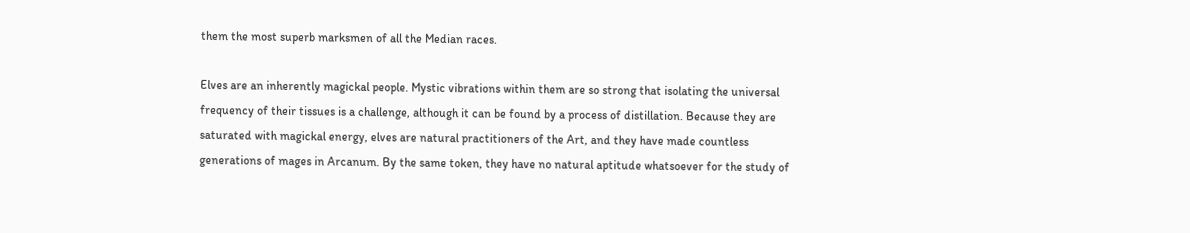them the most superb marksmen of all the Median races.

Elves are an inherently magickal people. Mystic vibrations within them are so strong that isolating the universal frequency of their tissues is a challenge, although it can be found by a process of distillation. Because they are saturated with magickal energy, elves are natural practitioners of the Art, and they have made countless generations of mages in Arcanum. By the same token, they have no natural aptitude whatsoever for the study of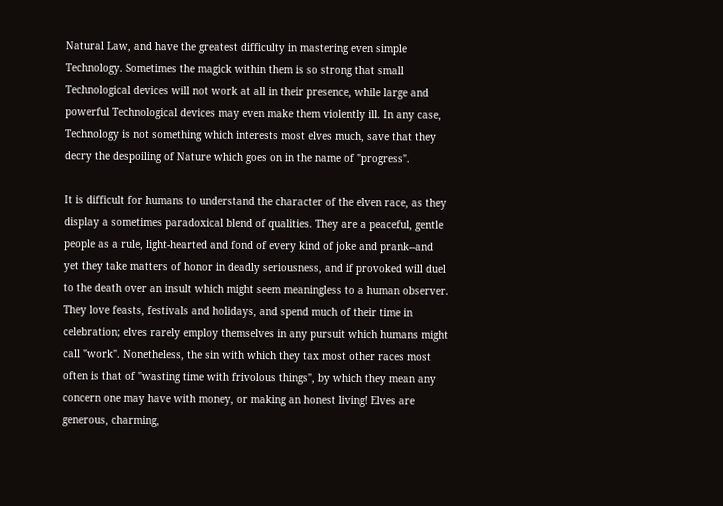Natural Law, and have the greatest difficulty in mastering even simple Technology. Sometimes the magick within them is so strong that small Technological devices will not work at all in their presence, while large and powerful Technological devices may even make them violently ill. In any case, Technology is not something which interests most elves much, save that they decry the despoiling of Nature which goes on in the name of "progress".

It is difficult for humans to understand the character of the elven race, as they display a sometimes paradoxical blend of qualities. They are a peaceful, gentle people as a rule, light-hearted and fond of every kind of joke and prank--and yet they take matters of honor in deadly seriousness, and if provoked will duel to the death over an insult which might seem meaningless to a human observer. They love feasts, festivals and holidays, and spend much of their time in celebration; elves rarely employ themselves in any pursuit which humans might call "work". Nonetheless, the sin with which they tax most other races most often is that of "wasting time with frivolous things", by which they mean any concern one may have with money, or making an honest living! Elves are generous, charming,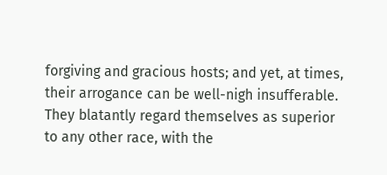forgiving and gracious hosts; and yet, at times, their arrogance can be well-nigh insufferable. They blatantly regard themselves as superior to any other race, with the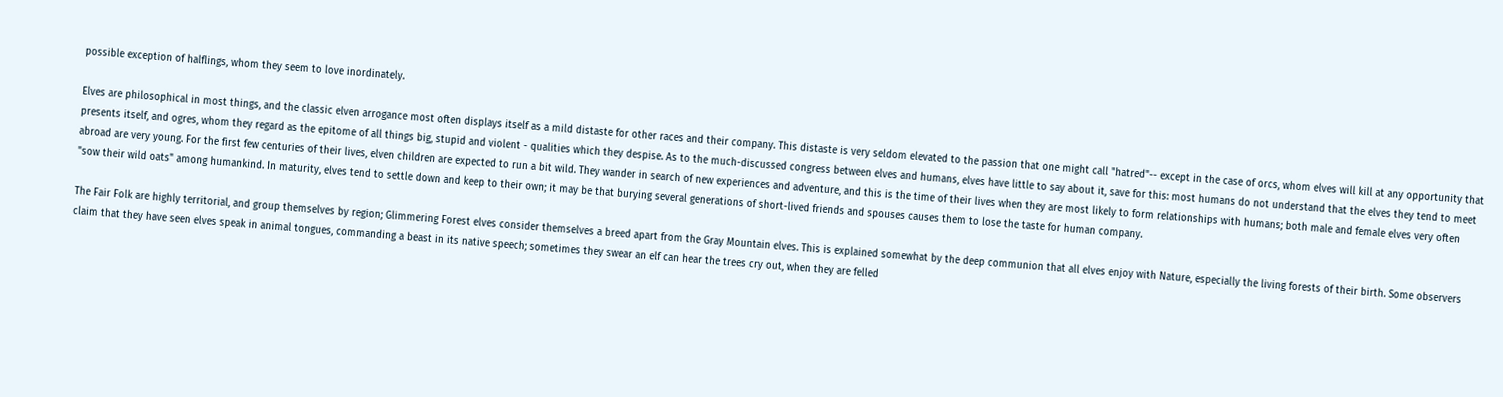possible exception of halflings, whom they seem to love inordinately.

Elves are philosophical in most things, and the classic elven arrogance most often displays itself as a mild distaste for other races and their company. This distaste is very seldom elevated to the passion that one might call "hatred"-- except in the case of orcs, whom elves will kill at any opportunity that presents itself, and ogres, whom they regard as the epitome of all things big, stupid and violent - qualities which they despise. As to the much-discussed congress between elves and humans, elves have little to say about it, save for this: most humans do not understand that the elves they tend to meet abroad are very young. For the first few centuries of their lives, elven children are expected to run a bit wild. They wander in search of new experiences and adventure, and this is the time of their lives when they are most likely to form relationships with humans; both male and female elves very often "sow their wild oats" among humankind. In maturity, elves tend to settle down and keep to their own; it may be that burying several generations of short-lived friends and spouses causes them to lose the taste for human company.

The Fair Folk are highly territorial, and group themselves by region; Glimmering Forest elves consider themselves a breed apart from the Gray Mountain elves. This is explained somewhat by the deep communion that all elves enjoy with Nature, especially the living forests of their birth. Some observers claim that they have seen elves speak in animal tongues, commanding a beast in its native speech; sometimes they swear an elf can hear the trees cry out, when they are felled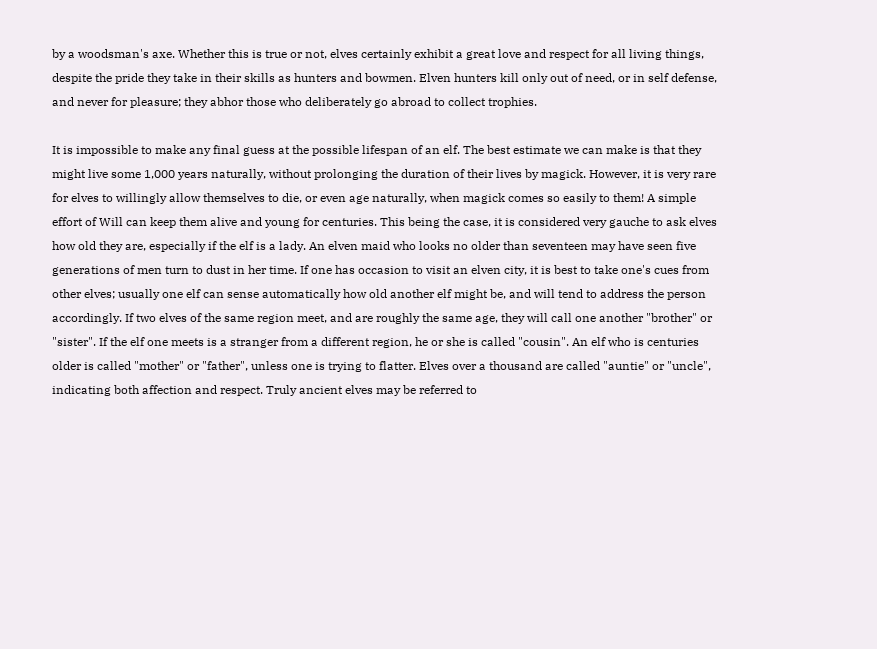by a woodsman's axe. Whether this is true or not, elves certainly exhibit a great love and respect for all living things, despite the pride they take in their skills as hunters and bowmen. Elven hunters kill only out of need, or in self defense, and never for pleasure; they abhor those who deliberately go abroad to collect trophies.

It is impossible to make any final guess at the possible lifespan of an elf. The best estimate we can make is that they might live some 1,000 years naturally, without prolonging the duration of their lives by magick. However, it is very rare for elves to willingly allow themselves to die, or even age naturally, when magick comes so easily to them! A simple effort of Will can keep them alive and young for centuries. This being the case, it is considered very gauche to ask elves how old they are, especially if the elf is a lady. An elven maid who looks no older than seventeen may have seen five generations of men turn to dust in her time. If one has occasion to visit an elven city, it is best to take one's cues from other elves; usually one elf can sense automatically how old another elf might be, and will tend to address the person accordingly. If two elves of the same region meet, and are roughly the same age, they will call one another "brother" or "sister". If the elf one meets is a stranger from a different region, he or she is called "cousin". An elf who is centuries older is called "mother" or "father", unless one is trying to flatter. Elves over a thousand are called "auntie" or "uncle", indicating both affection and respect. Truly ancient elves may be referred to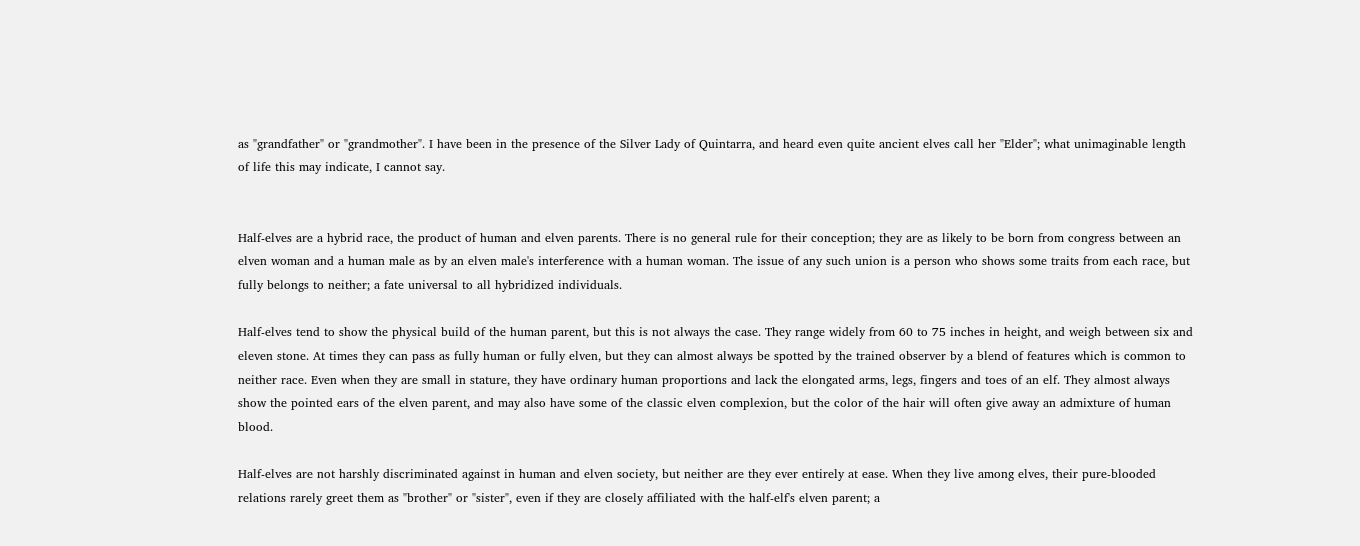as "grandfather" or "grandmother". I have been in the presence of the Silver Lady of Quintarra, and heard even quite ancient elves call her "Elder"; what unimaginable length of life this may indicate, I cannot say.


Half-elves are a hybrid race, the product of human and elven parents. There is no general rule for their conception; they are as likely to be born from congress between an elven woman and a human male as by an elven male's interference with a human woman. The issue of any such union is a person who shows some traits from each race, but fully belongs to neither; a fate universal to all hybridized individuals.

Half-elves tend to show the physical build of the human parent, but this is not always the case. They range widely from 60 to 75 inches in height, and weigh between six and eleven stone. At times they can pass as fully human or fully elven, but they can almost always be spotted by the trained observer by a blend of features which is common to neither race. Even when they are small in stature, they have ordinary human proportions and lack the elongated arms, legs, fingers and toes of an elf. They almost always show the pointed ears of the elven parent, and may also have some of the classic elven complexion, but the color of the hair will often give away an admixture of human blood.

Half-elves are not harshly discriminated against in human and elven society, but neither are they ever entirely at ease. When they live among elves, their pure-blooded relations rarely greet them as "brother" or "sister", even if they are closely affiliated with the half-elf's elven parent; a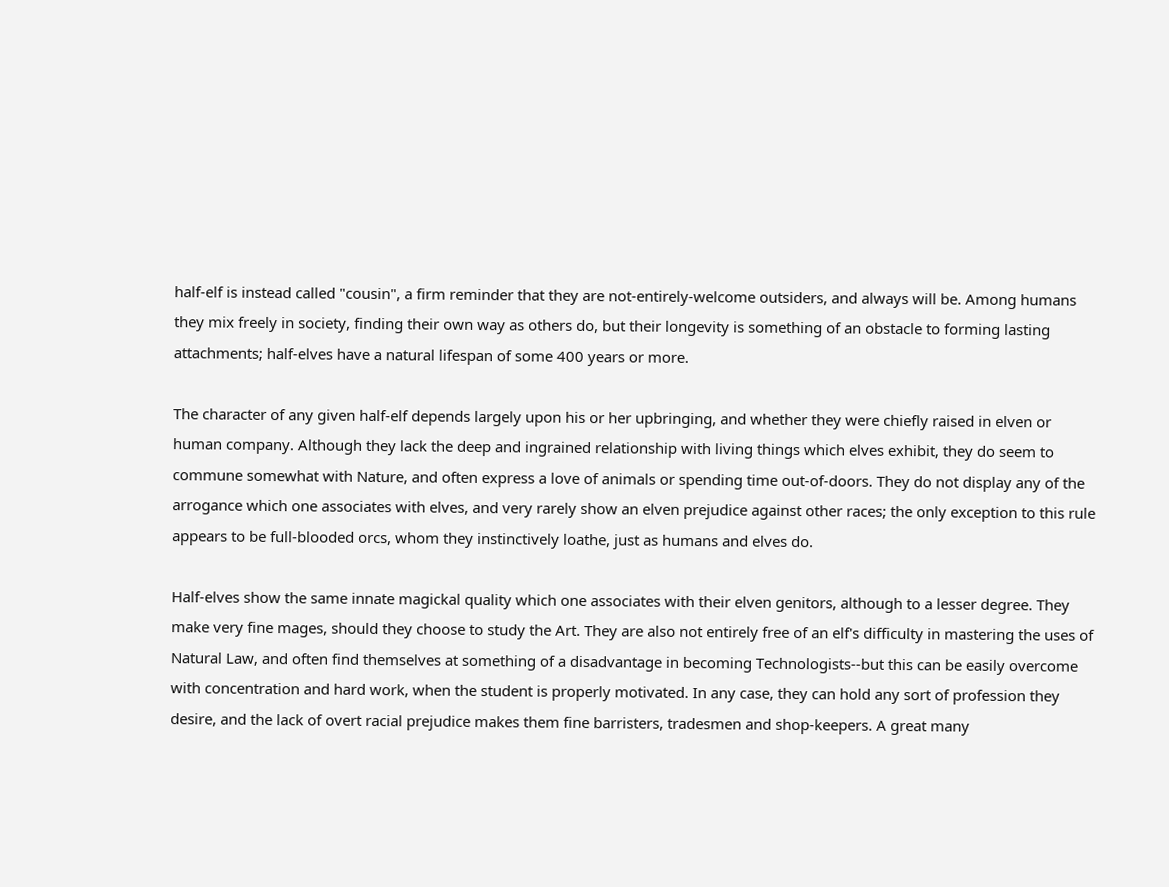half-elf is instead called "cousin", a firm reminder that they are not-entirely-welcome outsiders, and always will be. Among humans they mix freely in society, finding their own way as others do, but their longevity is something of an obstacle to forming lasting attachments; half-elves have a natural lifespan of some 400 years or more.

The character of any given half-elf depends largely upon his or her upbringing, and whether they were chiefly raised in elven or human company. Although they lack the deep and ingrained relationship with living things which elves exhibit, they do seem to commune somewhat with Nature, and often express a love of animals or spending time out-of-doors. They do not display any of the arrogance which one associates with elves, and very rarely show an elven prejudice against other races; the only exception to this rule appears to be full-blooded orcs, whom they instinctively loathe, just as humans and elves do.

Half-elves show the same innate magickal quality which one associates with their elven genitors, although to a lesser degree. They make very fine mages, should they choose to study the Art. They are also not entirely free of an elf's difficulty in mastering the uses of Natural Law, and often find themselves at something of a disadvantage in becoming Technologists--but this can be easily overcome with concentration and hard work, when the student is properly motivated. In any case, they can hold any sort of profession they desire, and the lack of overt racial prejudice makes them fine barristers, tradesmen and shop-keepers. A great many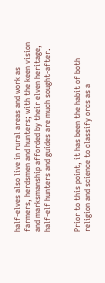half-elves also live in rural areas and work as farmers, herdsmen and hunters; with the keen vision and marksmanship afforded by their elven heritage, half-elf hunters and guides are much sought-after.


Prior to this point, it has been the habit of both religion and science to classify orcs as a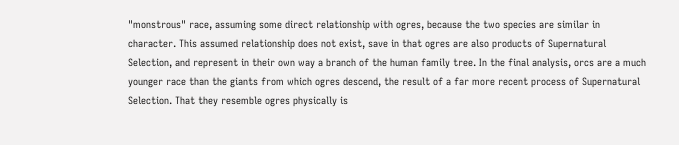"monstrous" race, assuming some direct relationship with ogres, because the two species are similar in character. This assumed relationship does not exist, save in that ogres are also products of Supernatural Selection, and represent in their own way a branch of the human family tree. In the final analysis, orcs are a much younger race than the giants from which ogres descend, the result of a far more recent process of Supernatural Selection. That they resemble ogres physically is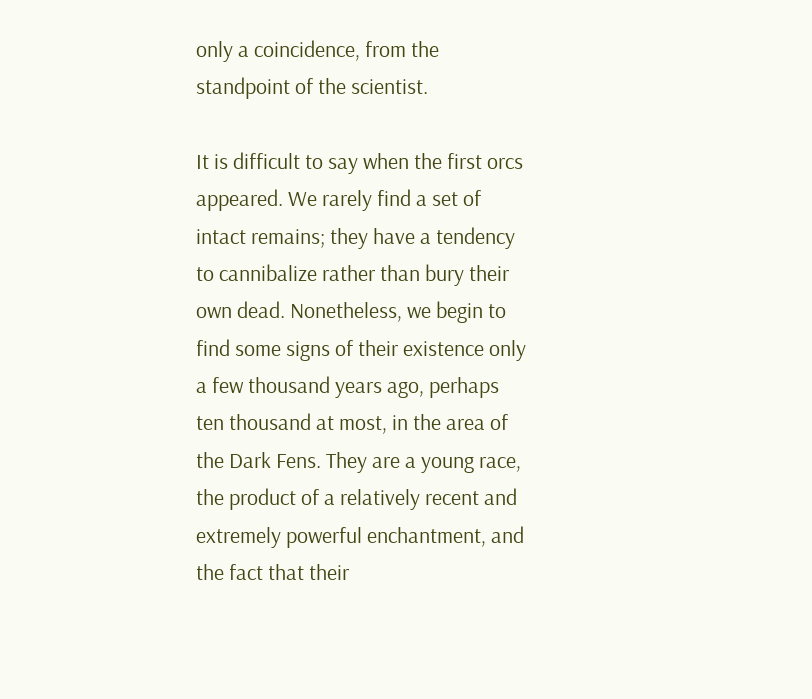only a coincidence, from the standpoint of the scientist.

It is difficult to say when the first orcs appeared. We rarely find a set of intact remains; they have a tendency to cannibalize rather than bury their own dead. Nonetheless, we begin to find some signs of their existence only a few thousand years ago, perhaps ten thousand at most, in the area of the Dark Fens. They are a young race, the product of a relatively recent and extremely powerful enchantment, and the fact that their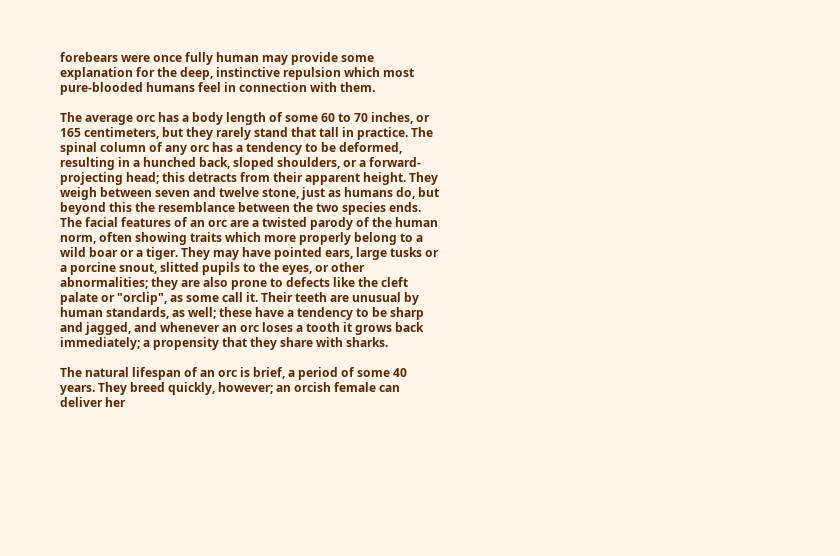forebears were once fully human may provide some explanation for the deep, instinctive repulsion which most pure-blooded humans feel in connection with them.

The average orc has a body length of some 60 to 70 inches, or 165 centimeters, but they rarely stand that tall in practice. The spinal column of any orc has a tendency to be deformed, resulting in a hunched back, sloped shoulders, or a forward-projecting head; this detracts from their apparent height. They weigh between seven and twelve stone, just as humans do, but beyond this the resemblance between the two species ends. The facial features of an orc are a twisted parody of the human norm, often showing traits which more properly belong to a wild boar or a tiger. They may have pointed ears, large tusks or a porcine snout, slitted pupils to the eyes, or other abnormalities; they are also prone to defects like the cleft palate or "orclip", as some call it. Their teeth are unusual by human standards, as well; these have a tendency to be sharp and jagged, and whenever an orc loses a tooth it grows back immediately; a propensity that they share with sharks.

The natural lifespan of an orc is brief, a period of some 40 years. They breed quickly, however; an orcish female can deliver her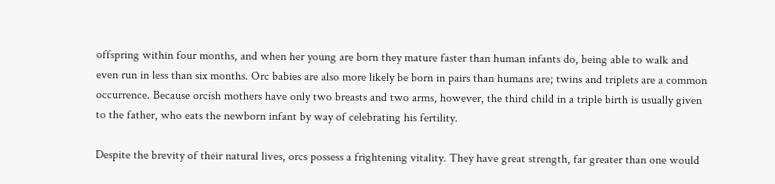offspring within four months, and when her young are born they mature faster than human infants do, being able to walk and even run in less than six months. Orc babies are also more likely be born in pairs than humans are; twins and triplets are a common occurrence. Because orcish mothers have only two breasts and two arms, however, the third child in a triple birth is usually given to the father, who eats the newborn infant by way of celebrating his fertility.

Despite the brevity of their natural lives, orcs possess a frightening vitality. They have great strength, far greater than one would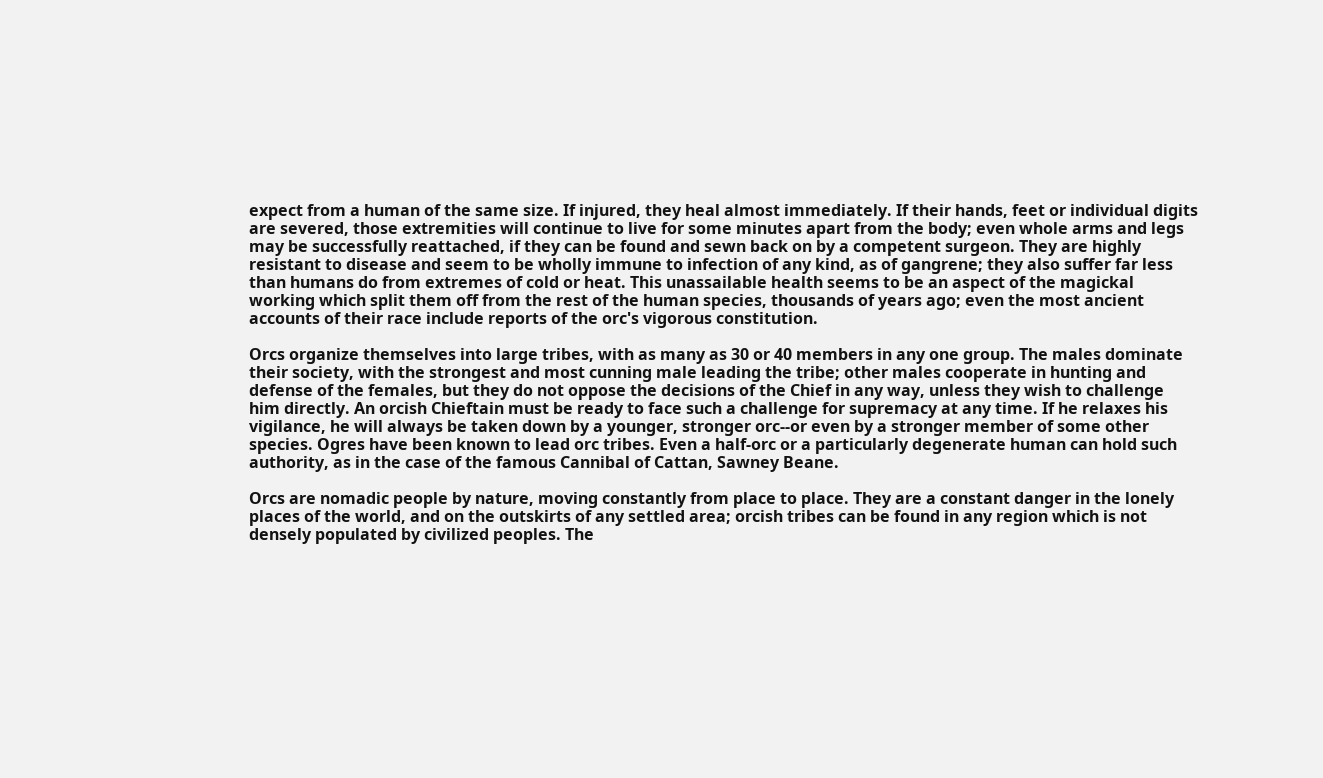expect from a human of the same size. If injured, they heal almost immediately. If their hands, feet or individual digits are severed, those extremities will continue to live for some minutes apart from the body; even whole arms and legs may be successfully reattached, if they can be found and sewn back on by a competent surgeon. They are highly resistant to disease and seem to be wholly immune to infection of any kind, as of gangrene; they also suffer far less than humans do from extremes of cold or heat. This unassailable health seems to be an aspect of the magickal working which split them off from the rest of the human species, thousands of years ago; even the most ancient accounts of their race include reports of the orc's vigorous constitution.

Orcs organize themselves into large tribes, with as many as 30 or 40 members in any one group. The males dominate their society, with the strongest and most cunning male leading the tribe; other males cooperate in hunting and defense of the females, but they do not oppose the decisions of the Chief in any way, unless they wish to challenge him directly. An orcish Chieftain must be ready to face such a challenge for supremacy at any time. If he relaxes his vigilance, he will always be taken down by a younger, stronger orc--or even by a stronger member of some other species. Ogres have been known to lead orc tribes. Even a half-orc or a particularly degenerate human can hold such authority, as in the case of the famous Cannibal of Cattan, Sawney Beane.

Orcs are nomadic people by nature, moving constantly from place to place. They are a constant danger in the lonely places of the world, and on the outskirts of any settled area; orcish tribes can be found in any region which is not densely populated by civilized peoples. The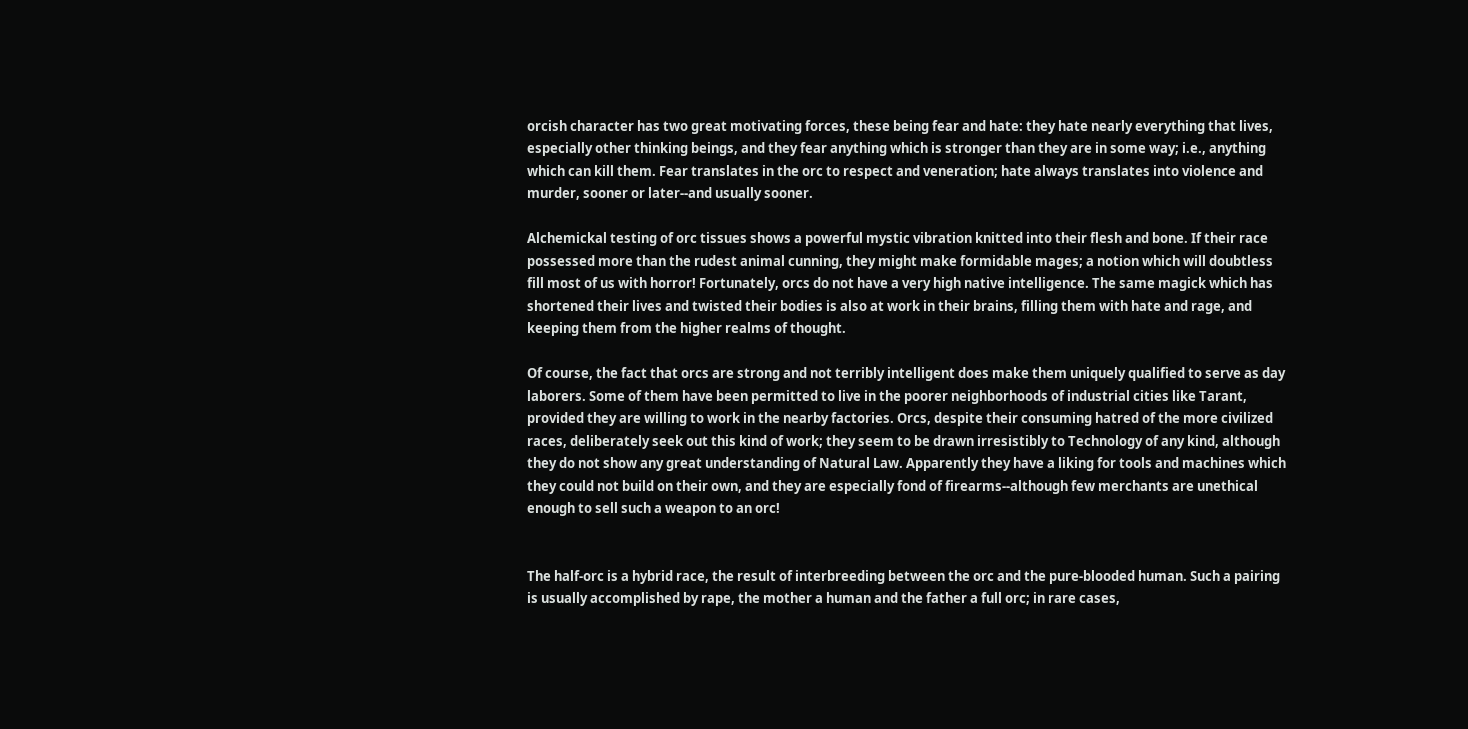orcish character has two great motivating forces, these being fear and hate: they hate nearly everything that lives, especially other thinking beings, and they fear anything which is stronger than they are in some way; i.e., anything which can kill them. Fear translates in the orc to respect and veneration; hate always translates into violence and murder, sooner or later--and usually sooner.

Alchemickal testing of orc tissues shows a powerful mystic vibration knitted into their flesh and bone. If their race possessed more than the rudest animal cunning, they might make formidable mages; a notion which will doubtless fill most of us with horror! Fortunately, orcs do not have a very high native intelligence. The same magick which has shortened their lives and twisted their bodies is also at work in their brains, filling them with hate and rage, and keeping them from the higher realms of thought.

Of course, the fact that orcs are strong and not terribly intelligent does make them uniquely qualified to serve as day laborers. Some of them have been permitted to live in the poorer neighborhoods of industrial cities like Tarant, provided they are willing to work in the nearby factories. Orcs, despite their consuming hatred of the more civilized races, deliberately seek out this kind of work; they seem to be drawn irresistibly to Technology of any kind, although they do not show any great understanding of Natural Law. Apparently they have a liking for tools and machines which they could not build on their own, and they are especially fond of firearms--although few merchants are unethical enough to sell such a weapon to an orc!


The half-orc is a hybrid race, the result of interbreeding between the orc and the pure-blooded human. Such a pairing is usually accomplished by rape, the mother a human and the father a full orc; in rare cases,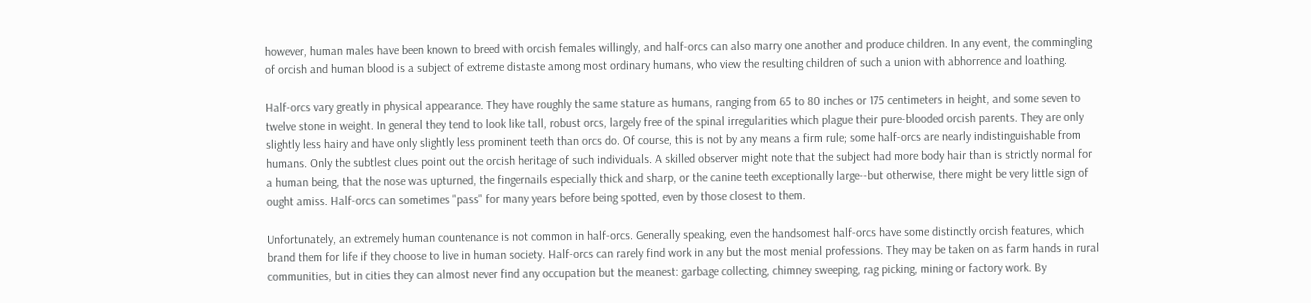however, human males have been known to breed with orcish females willingly, and half-orcs can also marry one another and produce children. In any event, the commingling of orcish and human blood is a subject of extreme distaste among most ordinary humans, who view the resulting children of such a union with abhorrence and loathing.

Half-orcs vary greatly in physical appearance. They have roughly the same stature as humans, ranging from 65 to 80 inches or 175 centimeters in height, and some seven to twelve stone in weight. In general they tend to look like tall, robust orcs, largely free of the spinal irregularities which plague their pure-blooded orcish parents. They are only slightly less hairy and have only slightly less prominent teeth than orcs do. Of course, this is not by any means a firm rule; some half-orcs are nearly indistinguishable from humans. Only the subtlest clues point out the orcish heritage of such individuals. A skilled observer might note that the subject had more body hair than is strictly normal for a human being, that the nose was upturned, the fingernails especially thick and sharp, or the canine teeth exceptionally large--but otherwise, there might be very little sign of ought amiss. Half-orcs can sometimes "pass" for many years before being spotted, even by those closest to them.

Unfortunately, an extremely human countenance is not common in half-orcs. Generally speaking, even the handsomest half-orcs have some distinctly orcish features, which brand them for life if they choose to live in human society. Half-orcs can rarely find work in any but the most menial professions. They may be taken on as farm hands in rural communities, but in cities they can almost never find any occupation but the meanest: garbage collecting, chimney sweeping, rag picking, mining or factory work. By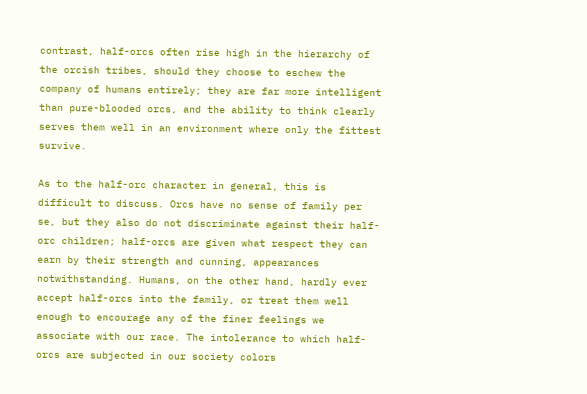contrast, half-orcs often rise high in the hierarchy of the orcish tribes, should they choose to eschew the company of humans entirely; they are far more intelligent than pure-blooded orcs, and the ability to think clearly serves them well in an environment where only the fittest survive.

As to the half-orc character in general, this is difficult to discuss. Orcs have no sense of family per se, but they also do not discriminate against their half-orc children; half-orcs are given what respect they can earn by their strength and cunning, appearances notwithstanding. Humans, on the other hand, hardly ever accept half-orcs into the family, or treat them well enough to encourage any of the finer feelings we associate with our race. The intolerance to which half-orcs are subjected in our society colors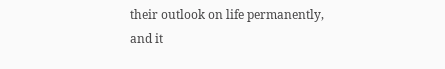their outlook on life permanently, and it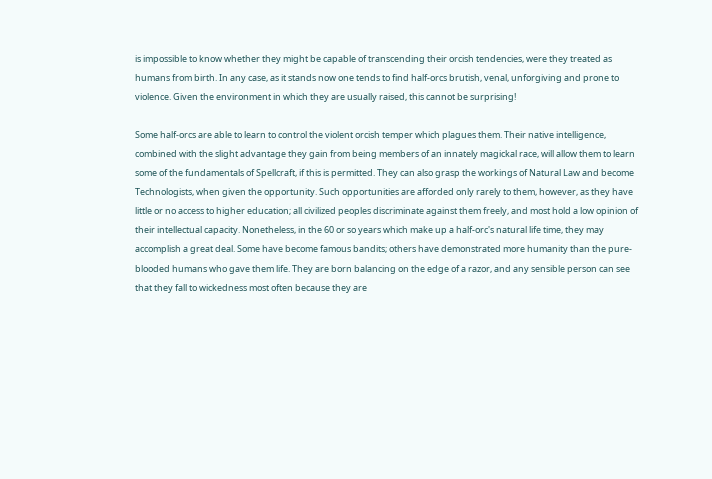is impossible to know whether they might be capable of transcending their orcish tendencies, were they treated as humans from birth. In any case, as it stands now one tends to find half-orcs brutish, venal, unforgiving and prone to violence. Given the environment in which they are usually raised, this cannot be surprising!

Some half-orcs are able to learn to control the violent orcish temper which plagues them. Their native intelligence, combined with the slight advantage they gain from being members of an innately magickal race, will allow them to learn some of the fundamentals of Spellcraft, if this is permitted. They can also grasp the workings of Natural Law and become Technologists, when given the opportunity. Such opportunities are afforded only rarely to them, however, as they have little or no access to higher education; all civilized peoples discriminate against them freely, and most hold a low opinion of their intellectual capacity. Nonetheless, in the 60 or so years which make up a half-orc's natural life time, they may accomplish a great deal. Some have become famous bandits; others have demonstrated more humanity than the pure-blooded humans who gave them life. They are born balancing on the edge of a razor, and any sensible person can see that they fall to wickedness most often because they are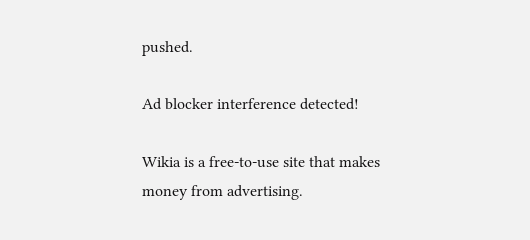pushed.

Ad blocker interference detected!

Wikia is a free-to-use site that makes money from advertising.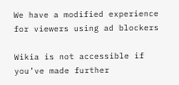We have a modified experience for viewers using ad blockers

Wikia is not accessible if you’ve made further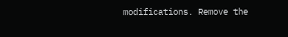modifications. Remove the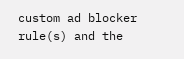custom ad blocker rule(s) and the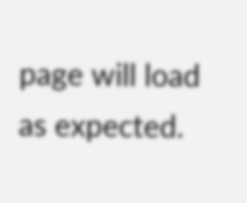page will load as expected.